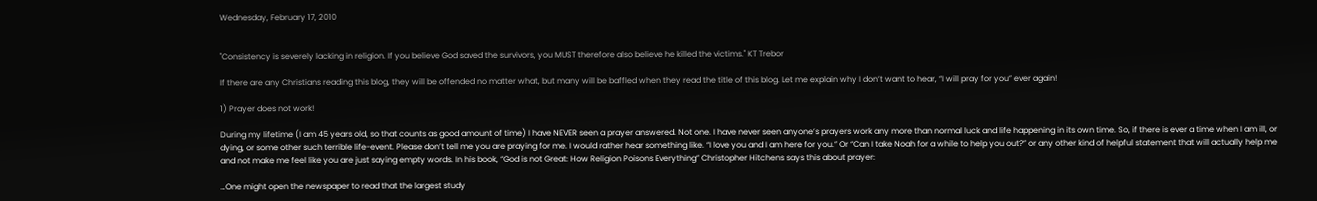Wednesday, February 17, 2010


"Consistency is severely lacking in religion. If you believe God saved the survivors, you MUST therefore also believe he killed the victims." KT Trebor

If there are any Christians reading this blog, they will be offended no matter what, but many will be baffled when they read the title of this blog. Let me explain why I don’t want to hear, “I will pray for you” ever again!

1) Prayer does not work!

During my lifetime (I am 45 years old, so that counts as good amount of time) I have NEVER seen a prayer answered. Not one. I have never seen anyone’s prayers work any more than normal luck and life happening in its own time. So, if there is ever a time when I am ill, or dying, or some other such terrible life-event. Please don’t tell me you are praying for me. I would rather hear something like. “I love you and I am here for you.” Or “Can I take Noah for a while to help you out?” or any other kind of helpful statement that will actually help me and not make me feel like you are just saying empty words. In his book, “God is not Great: How Religion Poisons Everything” Christopher Hitchens says this about prayer:

…One might open the newspaper to read that the largest study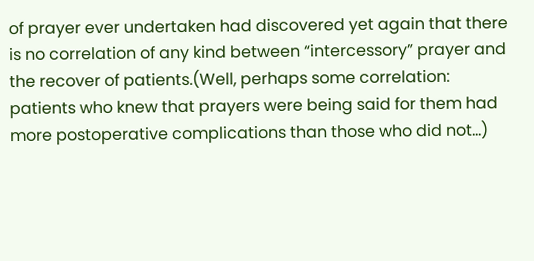of prayer ever undertaken had discovered yet again that there is no correlation of any kind between “intercessory” prayer and the recover of patients.(Well, perhaps some correlation: patients who knew that prayers were being said for them had more postoperative complications than those who did not…)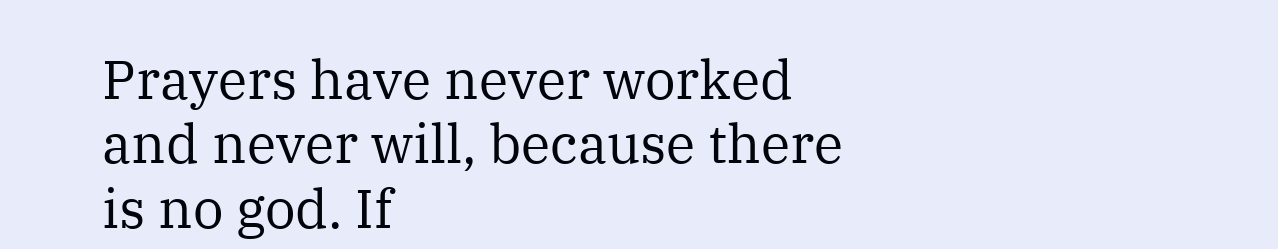Prayers have never worked and never will, because there is no god. If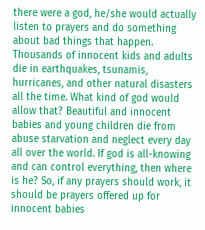there were a god, he/she would actually listen to prayers and do something about bad things that happen. Thousands of innocent kids and adults die in earthquakes, tsunamis, hurricanes, and other natural disasters all the time. What kind of god would allow that? Beautiful and innocent babies and young children die from abuse starvation and neglect every day all over the world. If god is all-knowing and can control everything, then where is he? So, if any prayers should work, it should be prayers offered up for innocent babies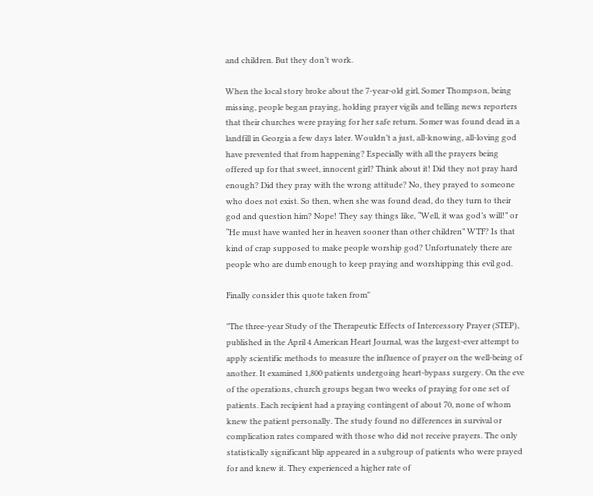and children. But they don’t work.

When the local story broke about the 7-year-old girl, Somer Thompson, being missing, people began praying, holding prayer vigils and telling news reporters that their churches were praying for her safe return. Somer was found dead in a landfill in Georgia a few days later. Wouldn’t a just, all-knowing, all-loving god have prevented that from happening? Especially with all the prayers being offered up for that sweet, innocent girl? Think about it! Did they not pray hard enough? Did they pray with the wrong attitude? No, they prayed to someone who does not exist. So then, when she was found dead, do they turn to their god and question him? Nope! They say things like, “Well, it was god’s will!” or “He must have wanted her in heaven sooner than other children” WTF? Is that kind of crap supposed to make people worship god? Unfortunately there are people who are dumb enough to keep praying and worshipping this evil god.

Finally consider this quote taken from"

"The three-year Study of the Therapeutic Effects of Intercessory Prayer (STEP), published in the April 4 American Heart Journal, was the largest-ever attempt to apply scientific methods to measure the influence of prayer on the well-being of another. It examined 1,800 patients undergoing heart-bypass surgery. On the eve of the operations, church groups began two weeks of praying for one set of patients. Each recipient had a praying contingent of about 70, none of whom knew the patient personally. The study found no differences in survival or complication rates compared with those who did not receive prayers. The only statistically significant blip appeared in a subgroup of patients who were prayed for and knew it. They experienced a higher rate of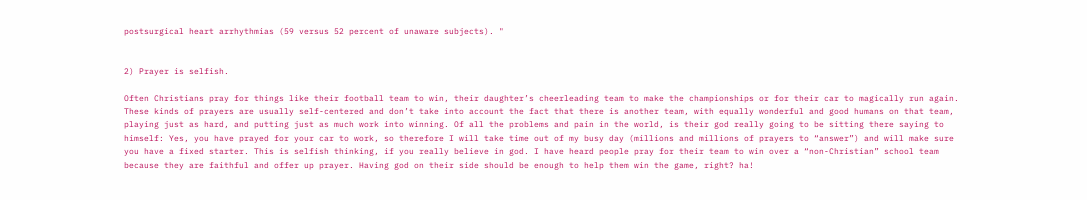postsurgical heart arrhythmias (59 versus 52 percent of unaware subjects). "


2) Prayer is selfish.

Often Christians pray for things like their football team to win, their daughter’s cheerleading team to make the championships or for their car to magically run again. These kinds of prayers are usually self-centered and don’t take into account the fact that there is another team, with equally wonderful and good humans on that team, playing just as hard, and putting just as much work into winning. Of all the problems and pain in the world, is their god really going to be sitting there saying to himself: Yes, you have prayed for your car to work, so therefore I will take time out of my busy day (millions and millions of prayers to “answer”) and will make sure you have a fixed starter. This is selfish thinking, if you really believe in god. I have heard people pray for their team to win over a “non-Christian” school team because they are faithful and offer up prayer. Having god on their side should be enough to help them win the game, right? ha!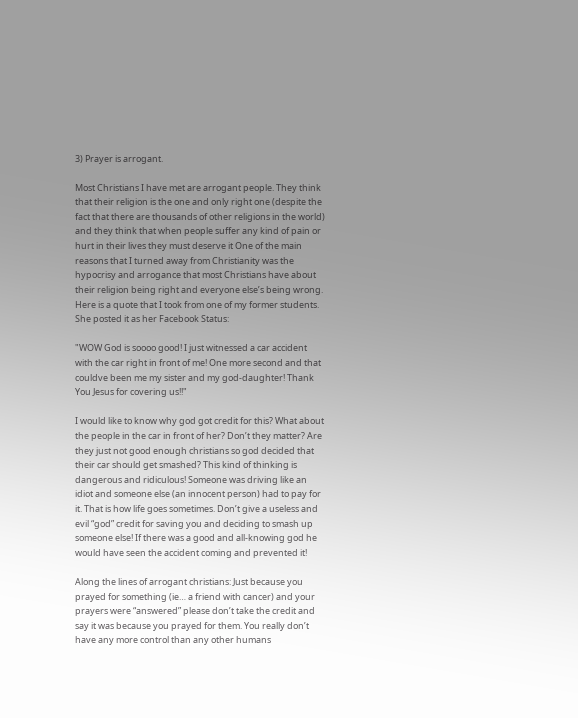3) Prayer is arrogant.

Most Christians I have met are arrogant people. They think that their religion is the one and only right one (despite the fact that there are thousands of other religions in the world) and they think that when people suffer any kind of pain or hurt in their lives they must deserve it One of the main reasons that I turned away from Christianity was the hypocrisy and arrogance that most Christians have about their religion being right and everyone else’s being wrong.
Here is a quote that I took from one of my former students. She posted it as her Facebook Status:

"WOW God is soooo good! I just witnessed a car accident with the car right in front of me! One more second and that couldve been me my sister and my god-daughter! Thank You Jesus for covering us!!"

I would like to know why god got credit for this? What about the people in the car in front of her? Don’t they matter? Are they just not good enough christians so god decided that their car should get smashed? This kind of thinking is dangerous and ridiculous! Someone was driving like an idiot and someone else (an innocent person) had to pay for it. That is how life goes sometimes. Don’t give a useless and evil “god” credit for saving you and deciding to smash up someone else! If there was a good and all-knowing god he would have seen the accident coming and prevented it!

Along the lines of arrogant christians: Just because you prayed for something (ie… a friend with cancer) and your prayers were “answered” please don’t take the credit and say it was because you prayed for them. You really don’t have any more control than any other humans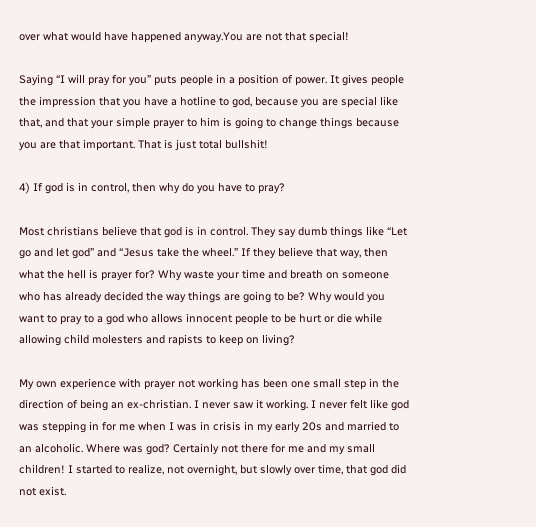over what would have happened anyway.You are not that special!

Saying “I will pray for you” puts people in a position of power. It gives people the impression that you have a hotline to god, because you are special like that, and that your simple prayer to him is going to change things because you are that important. That is just total bullshit!

4) If god is in control, then why do you have to pray?

Most christians believe that god is in control. They say dumb things like “Let go and let god” and “Jesus take the wheel.” If they believe that way, then what the hell is prayer for? Why waste your time and breath on someone who has already decided the way things are going to be? Why would you want to pray to a god who allows innocent people to be hurt or die while allowing child molesters and rapists to keep on living?

My own experience with prayer not working has been one small step in the direction of being an ex-christian. I never saw it working. I never felt like god was stepping in for me when I was in crisis in my early 20s and married to an alcoholic. Where was god? Certainly not there for me and my small children! I started to realize, not overnight, but slowly over time, that god did not exist.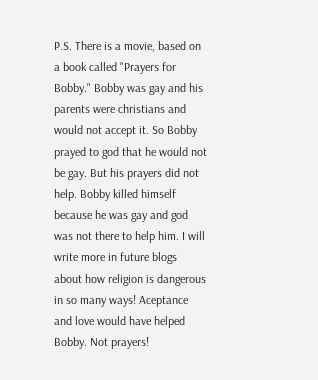P.S. There is a movie, based on a book called "Prayers for Bobby." Bobby was gay and his parents were christians and would not accept it. So Bobby prayed to god that he would not be gay. But his prayers did not help. Bobby killed himself because he was gay and god was not there to help him. I will write more in future blogs about how religion is dangerous in so many ways! Aceptance and love would have helped Bobby. Not prayers!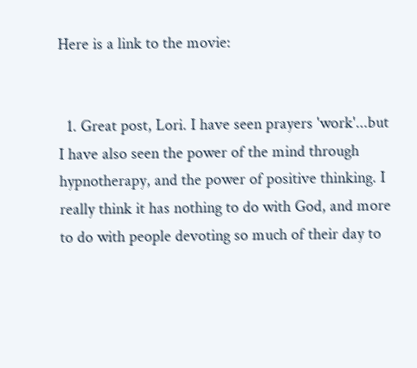Here is a link to the movie:


  1. Great post, Lori. I have seen prayers 'work'...but I have also seen the power of the mind through hypnotherapy, and the power of positive thinking. I really think it has nothing to do with God, and more to do with people devoting so much of their day to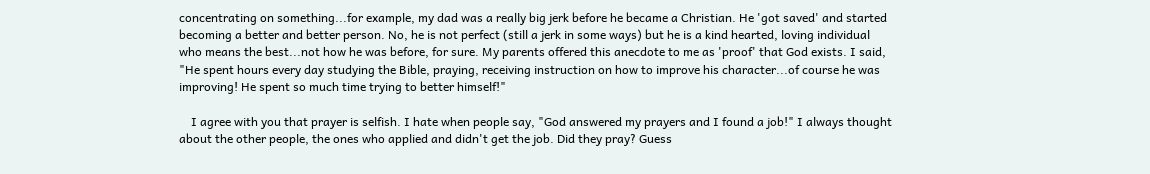concentrating on something...for example, my dad was a really big jerk before he became a Christian. He 'got saved' and started becoming a better and better person. No, he is not perfect (still a jerk in some ways) but he is a kind hearted, loving individual who means the best...not how he was before, for sure. My parents offered this anecdote to me as 'proof' that God exists. I said, "He spent hours every day studying the Bible, praying, receiving instruction on how to improve his character...of course he was improving! He spent so much time trying to better himself!"

    I agree with you that prayer is selfish. I hate when people say, "God answered my prayers and I found a job!" I always thought about the other people, the ones who applied and didn't get the job. Did they pray? Guess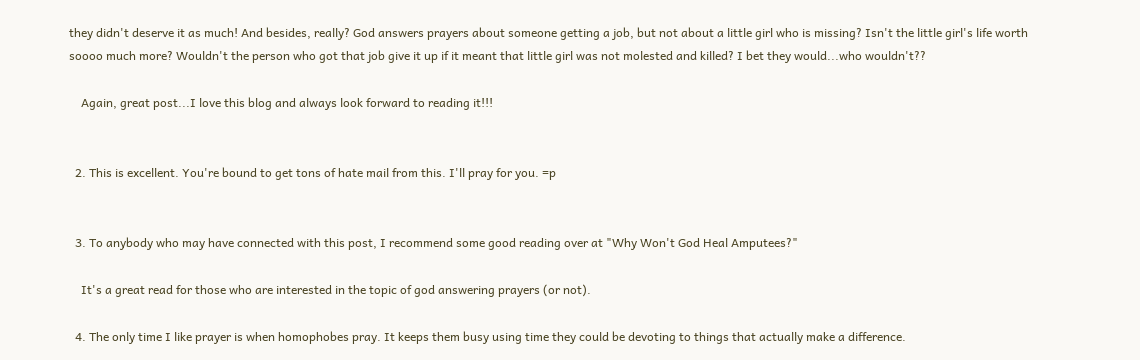they didn't deserve it as much! And besides, really? God answers prayers about someone getting a job, but not about a little girl who is missing? Isn't the little girl's life worth soooo much more? Wouldn't the person who got that job give it up if it meant that little girl was not molested and killed? I bet they would...who wouldn't??

    Again, great post...I love this blog and always look forward to reading it!!!


  2. This is excellent. You're bound to get tons of hate mail from this. I'll pray for you. =p


  3. To anybody who may have connected with this post, I recommend some good reading over at "Why Won't God Heal Amputees?"

    It's a great read for those who are interested in the topic of god answering prayers (or not).

  4. The only time I like prayer is when homophobes pray. It keeps them busy using time they could be devoting to things that actually make a difference.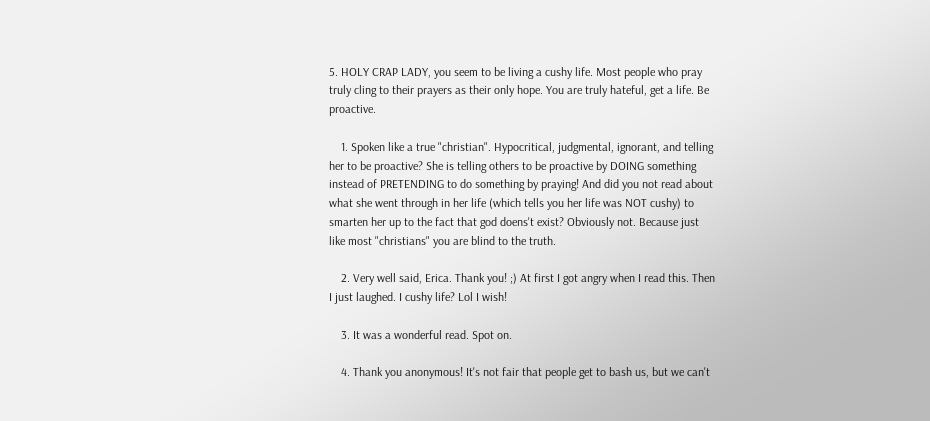5. HOLY CRAP LADY, you seem to be living a cushy life. Most people who pray truly cling to their prayers as their only hope. You are truly hateful, get a life. Be proactive.

    1. Spoken like a true "christian". Hypocritical, judgmental, ignorant, and telling her to be proactive? She is telling others to be proactive by DOING something instead of PRETENDING to do something by praying! And did you not read about what she went through in her life (which tells you her life was NOT cushy) to smarten her up to the fact that god doens't exist? Obviously not. Because just like most "christians" you are blind to the truth.

    2. Very well said, Erica. Thank you! ;) At first I got angry when I read this. Then I just laughed. I cushy life? Lol I wish!

    3. It was a wonderful read. Spot on.

    4. Thank you anonymous! It's not fair that people get to bash us, but we can't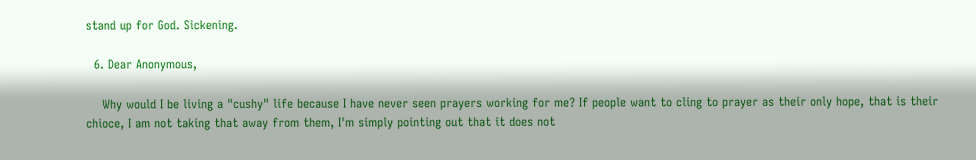stand up for God. Sickening.

  6. Dear Anonymous,

    Why would I be living a "cushy" life because I have never seen prayers working for me? If people want to cling to prayer as their only hope, that is their chioce, I am not taking that away from them, I'm simply pointing out that it does not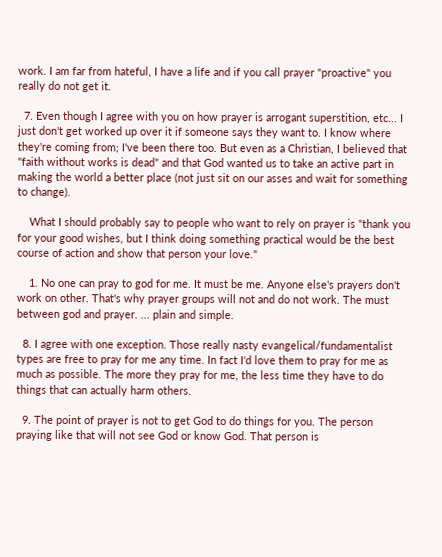work. I am far from hateful, I have a life and if you call prayer "proactive" you really do not get it.

  7. Even though I agree with you on how prayer is arrogant superstition, etc... I just don't get worked up over it if someone says they want to. I know where they're coming from; I've been there too. But even as a Christian, I believed that "faith without works is dead" and that God wanted us to take an active part in making the world a better place (not just sit on our asses and wait for something to change).

    What I should probably say to people who want to rely on prayer is "thank you for your good wishes, but I think doing something practical would be the best course of action and show that person your love."

    1. No one can pray to god for me. It must be me. Anyone else's prayers don't work on other. That's why prayer groups will not and do not work. The must between god and prayer. ... plain and simple.

  8. I agree with one exception. Those really nasty evangelical/fundamentalist types are free to pray for me any time. In fact I'd love them to pray for me as much as possible. The more they pray for me, the less time they have to do things that can actually harm others.

  9. The point of prayer is not to get God to do things for you. The person praying like that will not see God or know God. That person is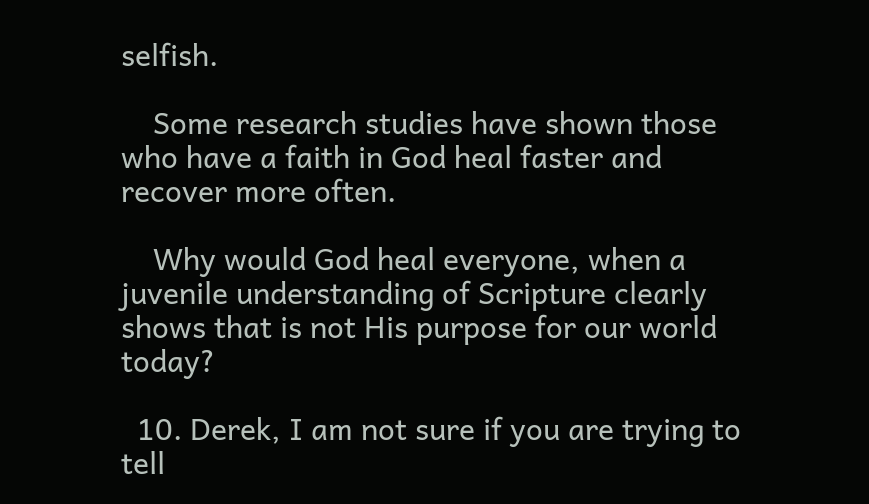selfish.

    Some research studies have shown those who have a faith in God heal faster and recover more often.

    Why would God heal everyone, when a juvenile understanding of Scripture clearly shows that is not His purpose for our world today?

  10. Derek, I am not sure if you are trying to tell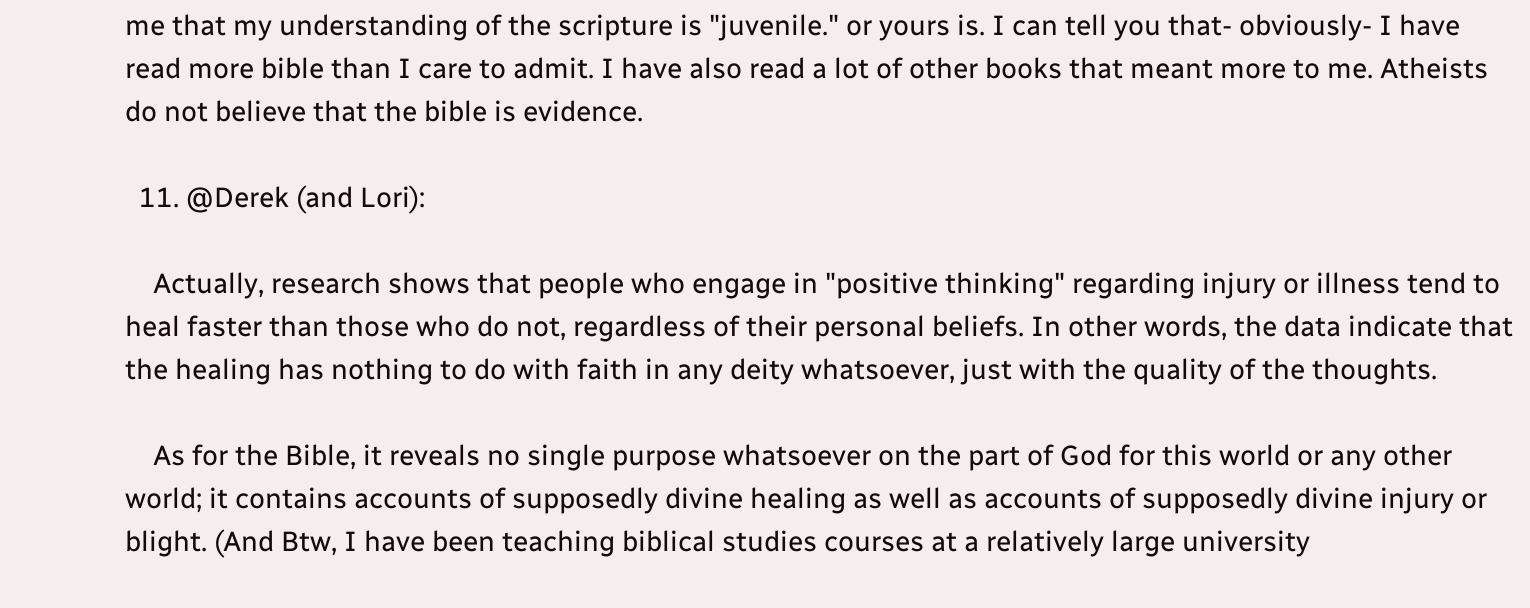me that my understanding of the scripture is "juvenile." or yours is. I can tell you that- obviously- I have read more bible than I care to admit. I have also read a lot of other books that meant more to me. Atheists do not believe that the bible is evidence.

  11. @Derek (and Lori):

    Actually, research shows that people who engage in "positive thinking" regarding injury or illness tend to heal faster than those who do not, regardless of their personal beliefs. In other words, the data indicate that the healing has nothing to do with faith in any deity whatsoever, just with the quality of the thoughts.

    As for the Bible, it reveals no single purpose whatsoever on the part of God for this world or any other world; it contains accounts of supposedly divine healing as well as accounts of supposedly divine injury or blight. (And Btw, I have been teaching biblical studies courses at a relatively large university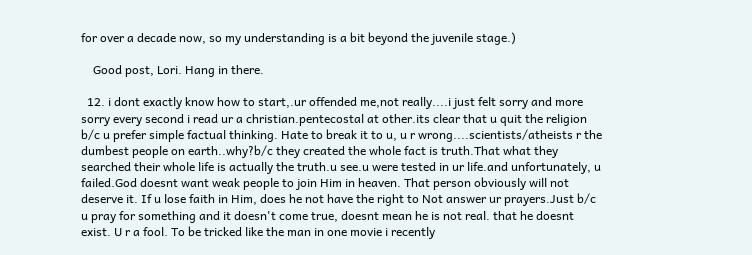for over a decade now, so my understanding is a bit beyond the juvenile stage.)

    Good post, Lori. Hang in there.

  12. i dont exactly know how to start,.ur offended me,not really....i just felt sorry and more sorry every second i read ur a christian.pentecostal at other.its clear that u quit the religion b/c u prefer simple factual thinking. Hate to break it to u, u r wrong....scientists/atheists r the dumbest people on earth..why?b/c they created the whole fact is truth.That what they searched their whole life is actually the truth.u see.u were tested in ur life.and unfortunately, u failed.God doesnt want weak people to join Him in heaven. That person obviously will not deserve it. If u lose faith in Him, does he not have the right to Not answer ur prayers.Just b/c u pray for something and it doesn't come true, doesnt mean he is not real. that he doesnt exist. U r a fool. To be tricked like the man in one movie i recently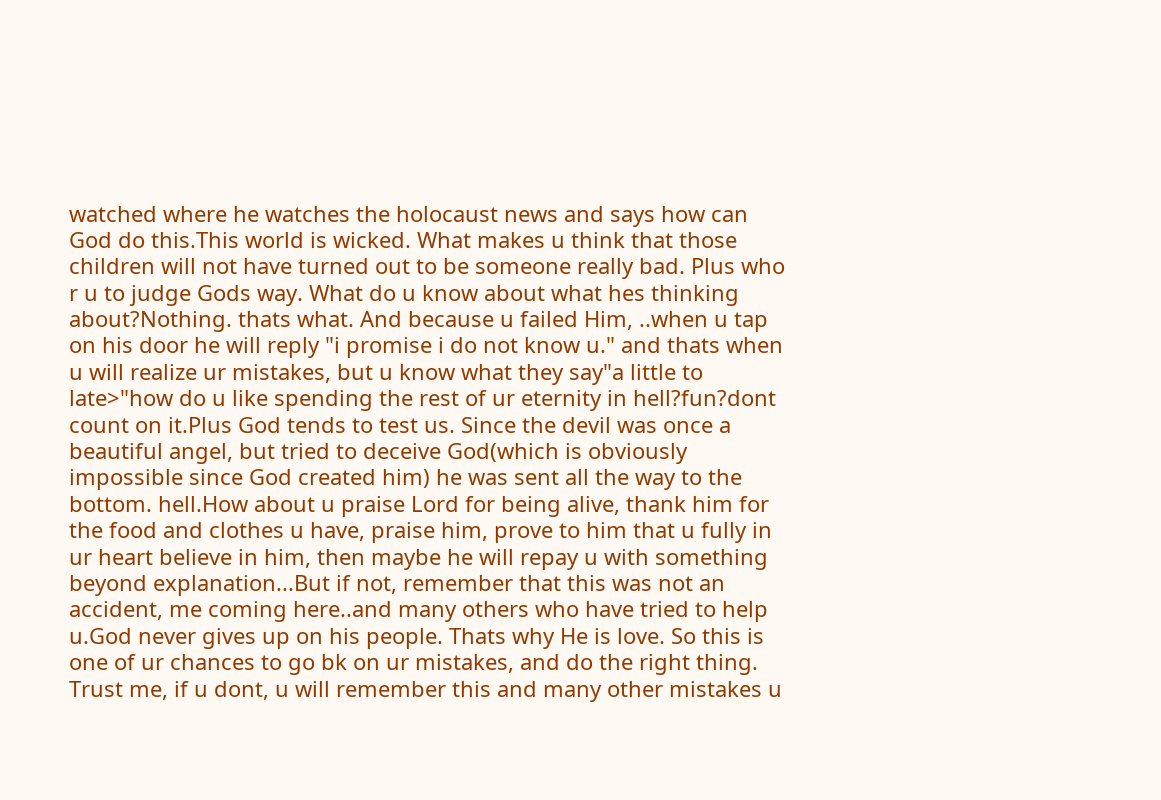watched where he watches the holocaust news and says how can God do this.This world is wicked. What makes u think that those children will not have turned out to be someone really bad. Plus who r u to judge Gods way. What do u know about what hes thinking about?Nothing. thats what. And because u failed Him, ..when u tap on his door he will reply "i promise i do not know u." and thats when u will realize ur mistakes, but u know what they say"a little to late>"how do u like spending the rest of ur eternity in hell?fun?dont count on it.Plus God tends to test us. Since the devil was once a beautiful angel, but tried to deceive God(which is obviously impossible since God created him) he was sent all the way to the bottom. hell.How about u praise Lord for being alive, thank him for the food and clothes u have, praise him, prove to him that u fully in ur heart believe in him, then maybe he will repay u with something beyond explanation...But if not, remember that this was not an accident, me coming here..and many others who have tried to help u.God never gives up on his people. Thats why He is love. So this is one of ur chances to go bk on ur mistakes, and do the right thing. Trust me, if u dont, u will remember this and many other mistakes u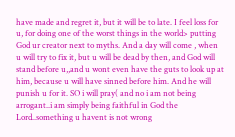have made and regret it, but it will be to late. I feel loss for u, for doing one of the worst things in the world> putting God ur creator next to myths. And a day will come , when u will try to fix it, but u will be dead by then, and God will stand before u,,and u wont even have the guts to look up at him, because u will have sinned before him. And he will punish u for it. SO i will pray( and no i am not being arrogant..i am simply being faithful in God the Lord..something u havent is not wrong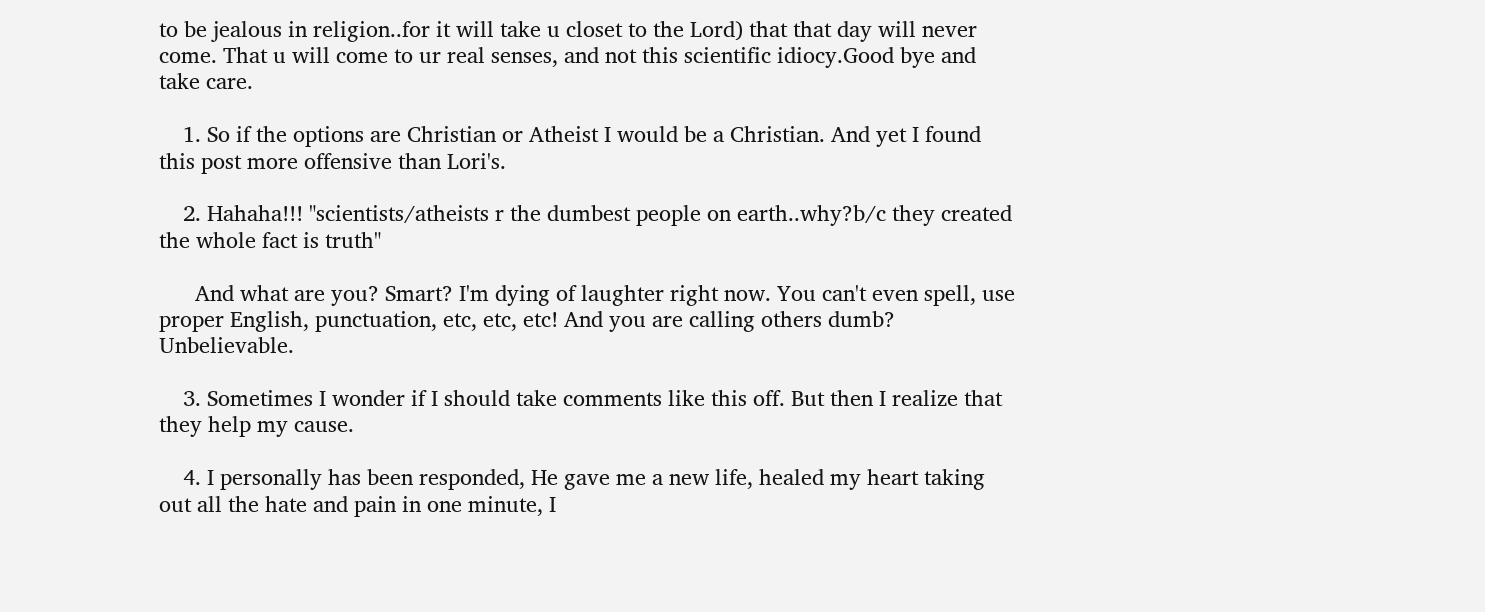to be jealous in religion..for it will take u closet to the Lord) that that day will never come. That u will come to ur real senses, and not this scientific idiocy.Good bye and take care.

    1. So if the options are Christian or Atheist I would be a Christian. And yet I found this post more offensive than Lori's.

    2. Hahaha!!! "scientists/atheists r the dumbest people on earth..why?b/c they created the whole fact is truth"

      And what are you? Smart? I'm dying of laughter right now. You can't even spell, use proper English, punctuation, etc, etc, etc! And you are calling others dumb? Unbelievable.

    3. Sometimes I wonder if I should take comments like this off. But then I realize that they help my cause.

    4. I personally has been responded, He gave me a new life, healed my heart taking out all the hate and pain in one minute, I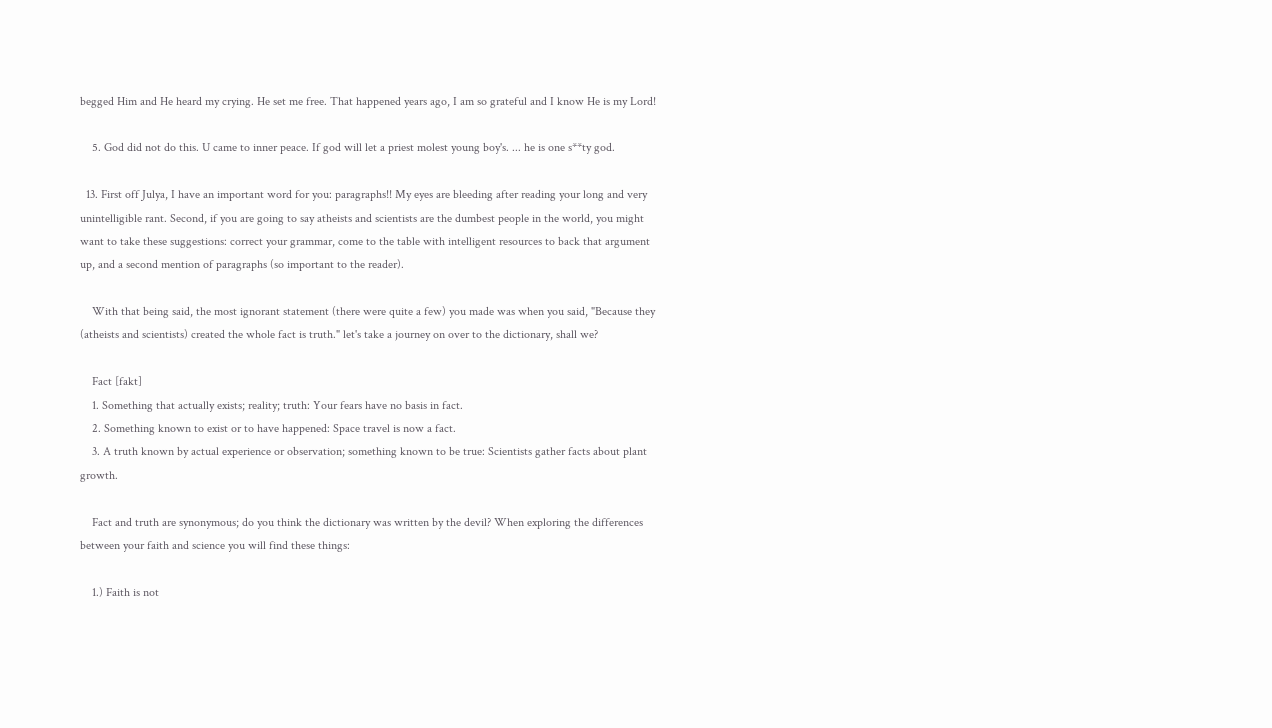begged Him and He heard my crying. He set me free. That happened years ago, I am so grateful and I know He is my Lord!

    5. God did not do this. U came to inner peace. If god will let a priest molest young boy's. ... he is one s**ty god.

  13. First off Julya, I have an important word for you: paragraphs!! My eyes are bleeding after reading your long and very unintelligible rant. Second, if you are going to say atheists and scientists are the dumbest people in the world, you might want to take these suggestions: correct your grammar, come to the table with intelligent resources to back that argument up, and a second mention of paragraphs (so important to the reader).

    With that being said, the most ignorant statement (there were quite a few) you made was when you said, "Because they (atheists and scientists) created the whole fact is truth." let's take a journey on over to the dictionary, shall we?

    Fact [fakt]
    1. Something that actually exists; reality; truth: Your fears have no basis in fact.
    2. Something known to exist or to have happened: Space travel is now a fact.
    3. A truth known by actual experience or observation; something known to be true: Scientists gather facts about plant growth.

    Fact and truth are synonymous; do you think the dictionary was written by the devil? When exploring the differences between your faith and science you will find these things:

    1.) Faith is not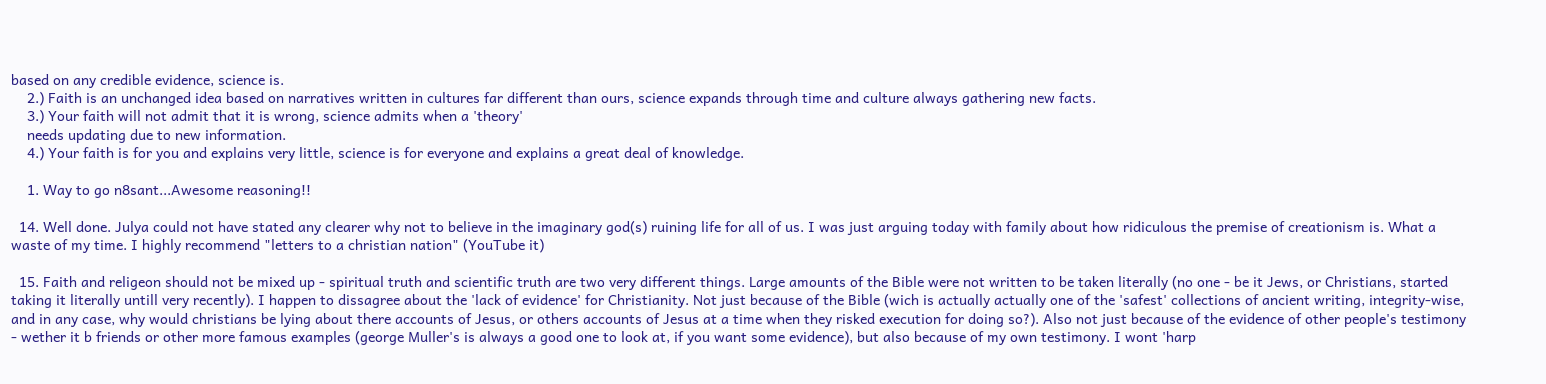based on any credible evidence, science is.
    2.) Faith is an unchanged idea based on narratives written in cultures far different than ours, science expands through time and culture always gathering new facts.
    3.) Your faith will not admit that it is wrong, science admits when a 'theory'
    needs updating due to new information.
    4.) Your faith is for you and explains very little, science is for everyone and explains a great deal of knowledge.

    1. Way to go n8sant...Awesome reasoning!!

  14. Well done. Julya could not have stated any clearer why not to believe in the imaginary god(s) ruining life for all of us. I was just arguing today with family about how ridiculous the premise of creationism is. What a waste of my time. I highly recommend "letters to a christian nation" (YouTube it)

  15. Faith and religeon should not be mixed up - spiritual truth and scientific truth are two very different things. Large amounts of the Bible were not written to be taken literally (no one - be it Jews, or Christians, started taking it literally untill very recently). I happen to dissagree about the 'lack of evidence' for Christianity. Not just because of the Bible (wich is actually actually one of the 'safest' collections of ancient writing, integrity-wise, and in any case, why would christians be lying about there accounts of Jesus, or others accounts of Jesus at a time when they risked execution for doing so?). Also not just because of the evidence of other people's testimony - wether it b friends or other more famous examples (george Muller's is always a good one to look at, if you want some evidence), but also because of my own testimony. I wont 'harp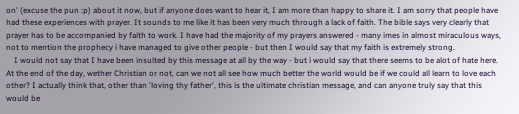on' (excuse the pun :p) about it now, but if anyone does want to hear it, I am more than happy to share it. I am sorry that people have had these experiences with prayer. It sounds to me like it has been very much through a lack of faith. The bible says very clearly that prayer has to be accompanied by faith to work. I have had the majority of my prayers answered - many imes in almost miraculous ways, not to mention the prophecy i have managed to give other people - but then I would say that my faith is extremely strong.
    I would not say that I have been insulted by this message at all by the way - but i would say that there seems to be alot of hate here. At the end of the day, wether Christian or not, can we not all see how much better the world would be if we could all learn to love each other? I actually think that, other than 'loving thy father', this is the ultimate christian message, and can anyone truly say that this would be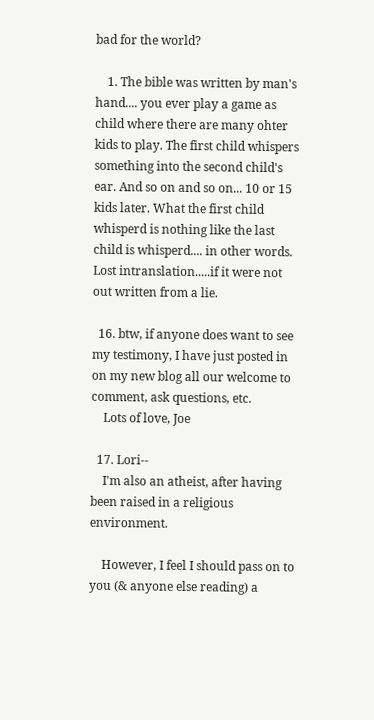bad for the world?

    1. The bible was written by man's hand.... you ever play a game as child where there are many ohter kids to play. The first child whispers something into the second child's ear. And so on and so on... 10 or 15 kids later. What the first child whisperd is nothing like the last child is whisperd.... in other words. Lost intranslation.....if it were not out written from a lie.

  16. btw, if anyone does want to see my testimony, I have just posted in on my new blog all our welcome to comment, ask questions, etc.
    Lots of love, Joe

  17. Lori--
    I'm also an atheist, after having been raised in a religious environment.

    However, I feel I should pass on to you (& anyone else reading) a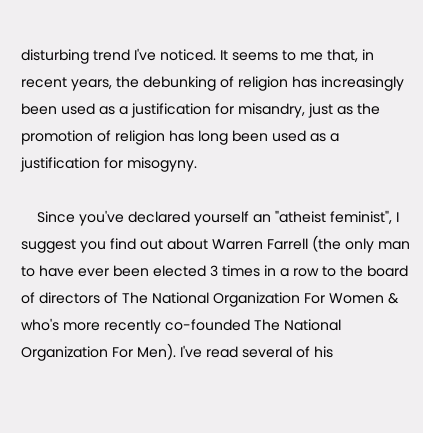disturbing trend I've noticed. It seems to me that, in recent years, the debunking of religion has increasingly been used as a justification for misandry, just as the promotion of religion has long been used as a justification for misogyny.

    Since you've declared yourself an "atheist feminist", I suggest you find out about Warren Farrell (the only man to have ever been elected 3 times in a row to the board of directors of The National Organization For Women & who's more recently co-founded The National Organization For Men). I've read several of his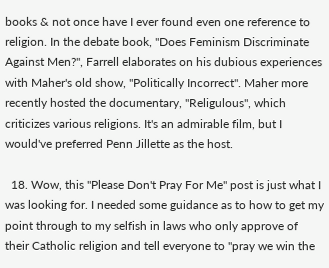books & not once have I ever found even one reference to religion. In the debate book, "Does Feminism Discriminate Against Men?", Farrell elaborates on his dubious experiences with Maher's old show, "Politically Incorrect". Maher more recently hosted the documentary, "Religulous", which criticizes various religions. It's an admirable film, but I would've preferred Penn Jillette as the host.

  18. Wow, this "Please Don't Pray For Me" post is just what I was looking for. I needed some guidance as to how to get my point through to my selfish in laws who only approve of their Catholic religion and tell everyone to "pray we win the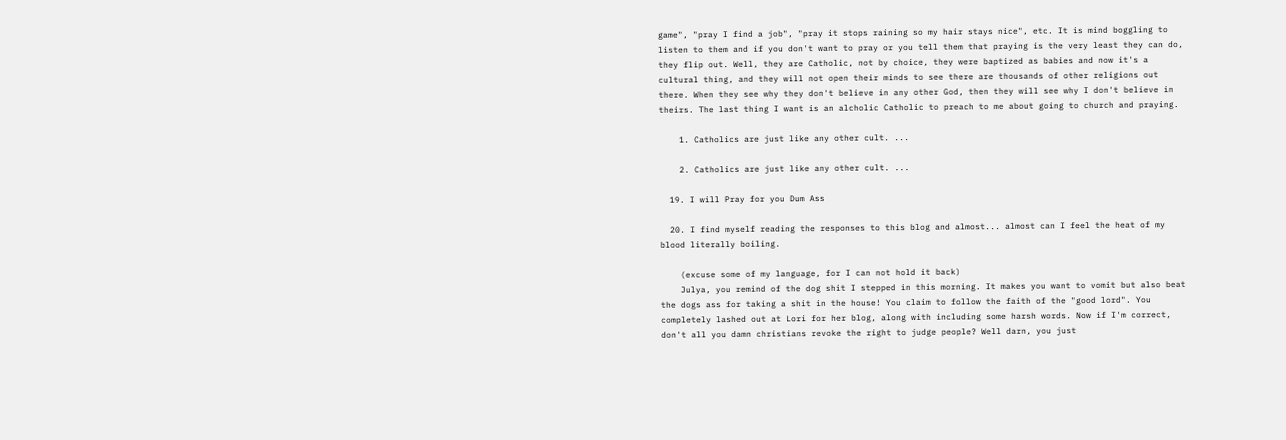game", "pray I find a job", "pray it stops raining so my hair stays nice", etc. It is mind boggling to listen to them and if you don't want to pray or you tell them that praying is the very least they can do, they flip out. Well, they are Catholic, not by choice, they were baptized as babies and now it's a cultural thing, and they will not open their minds to see there are thousands of other religions out there. When they see why they don't believe in any other God, then they will see why I don't believe in theirs. The last thing I want is an alcholic Catholic to preach to me about going to church and praying.

    1. Catholics are just like any other cult. ...

    2. Catholics are just like any other cult. ...

  19. I will Pray for you Dum Ass

  20. I find myself reading the responses to this blog and almost... almost can I feel the heat of my blood literally boiling.

    (excuse some of my language, for I can not hold it back)
    Julya, you remind of the dog shit I stepped in this morning. It makes you want to vomit but also beat the dogs ass for taking a shit in the house! You claim to follow the faith of the "good lord". You completely lashed out at Lori for her blog, along with including some harsh words. Now if I'm correct, don't all you damn christians revoke the right to judge people? Well darn, you just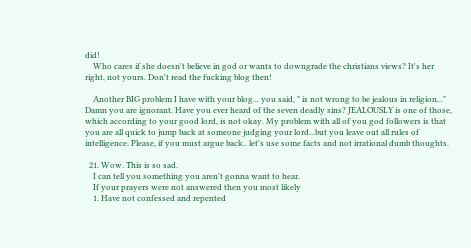did!
    Who cares if she doesn't believe in god or wants to downgrade the christians views? It's her right, not yours. Don't read the fucking blog then!

    Another BIG problem I have with your blog... you said, " is not wrong to be jealous in religion..." Damn you are ignorant. Have you ever heard of the seven deadly sins? JEALOUSLY is one of those, which according to your good lord, is not okay. My problem with all of you god followers is that you are all quick to jump back at someone judging your lord...but you leave out all rules of intelligence. Please, if you must argue back.. let's use some facts and not irrational dumb thoughts.

  21. Wow. This is so sad.
    I can tell you something you aren't gonna want to hear.
    If your prayers were not answered then you most likely
    1. Have not confessed and repented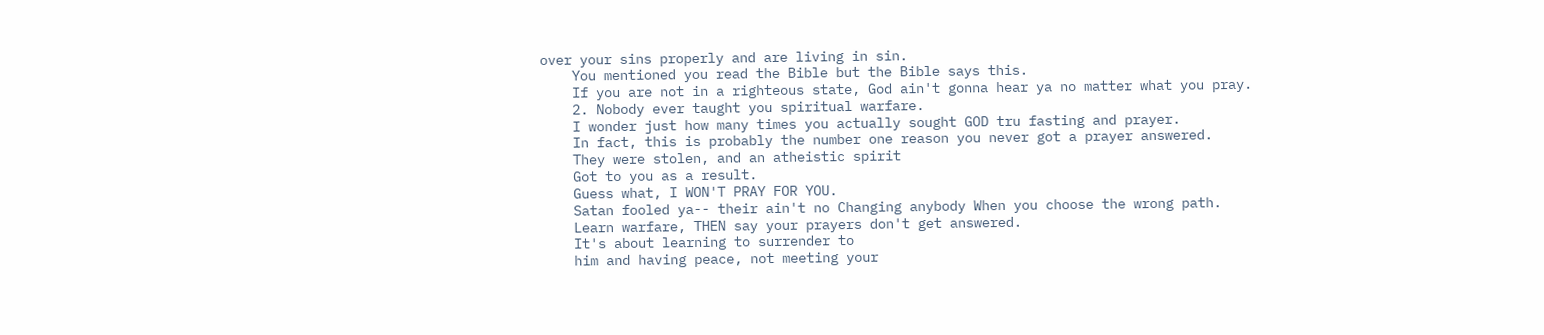over your sins properly and are living in sin.
    You mentioned you read the Bible but the Bible says this.
    If you are not in a righteous state, God ain't gonna hear ya no matter what you pray.
    2. Nobody ever taught you spiritual warfare.
    I wonder just how many times you actually sought GOD tru fasting and prayer.
    In fact, this is probably the number one reason you never got a prayer answered.
    They were stolen, and an atheistic spirit
    Got to you as a result.
    Guess what, I WON'T PRAY FOR YOU.
    Satan fooled ya-- their ain't no Changing anybody When you choose the wrong path.
    Learn warfare, THEN say your prayers don't get answered.
    It's about learning to surrender to
    him and having peace, not meeting your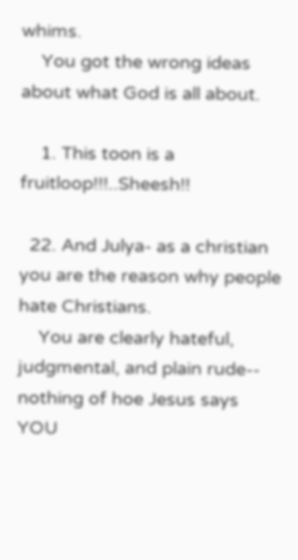whims.
    You got the wrong ideas about what God is all about.

    1. This toon is a fruitloop!!!..Sheesh!!

  22. And Julya- as a christian you are the reason why people hate Christians.
    You are clearly hateful, judgmental, and plain rude-- nothing of hoe Jesus says YOU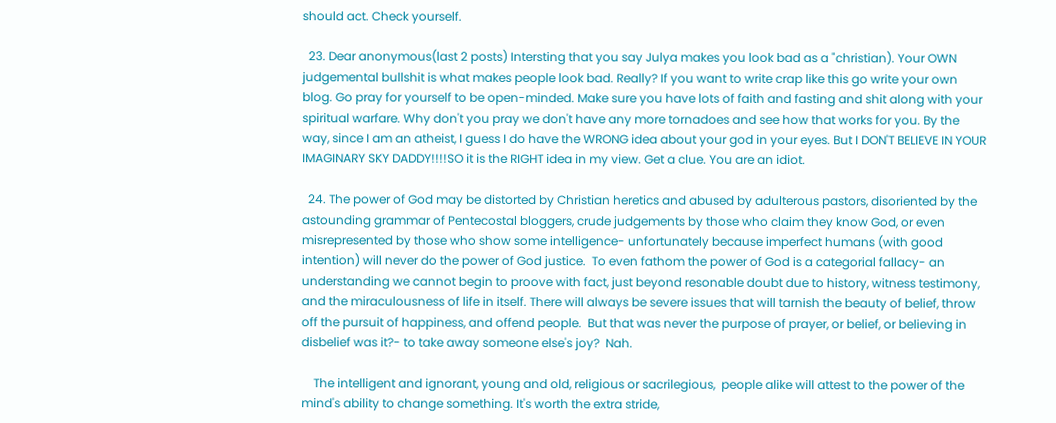should act. Check yourself.

  23. Dear anonymous(last 2 posts) Intersting that you say Julya makes you look bad as a "christian). Your OWN judgemental bullshit is what makes people look bad. Really? If you want to write crap like this go write your own blog. Go pray for yourself to be open-minded. Make sure you have lots of faith and fasting and shit along with your spiritual warfare. Why don't you pray we don't have any more tornadoes and see how that works for you. By the way, since I am an atheist, I guess I do have the WRONG idea about your god in your eyes. But I DON'T BELIEVE IN YOUR IMAGINARY SKY DADDY!!!!SO it is the RIGHT idea in my view. Get a clue. You are an idiot.

  24. The power of God may be distorted by Christian heretics and abused by adulterous pastors, disoriented by the astounding grammar of Pentecostal bloggers, crude judgements by those who claim they know God, or even misrepresented by those who show some intelligence- unfortunately because imperfect humans (with good intention) will never do the power of God justice.  To even fathom the power of God is a categorial fallacy- an understanding we cannot begin to proove with fact, just beyond resonable doubt due to history, witness testimony, and the miraculousness of life in itself. There will always be severe issues that will tarnish the beauty of belief, throw off the pursuit of happiness, and offend people.  But that was never the purpose of prayer, or belief, or believing in disbelief was it?- to take away someone else's joy?  Nah.

    The intelligent and ignorant, young and old, religious or sacrilegious,  people alike will attest to the power of the mind's ability to change something. It's worth the extra stride,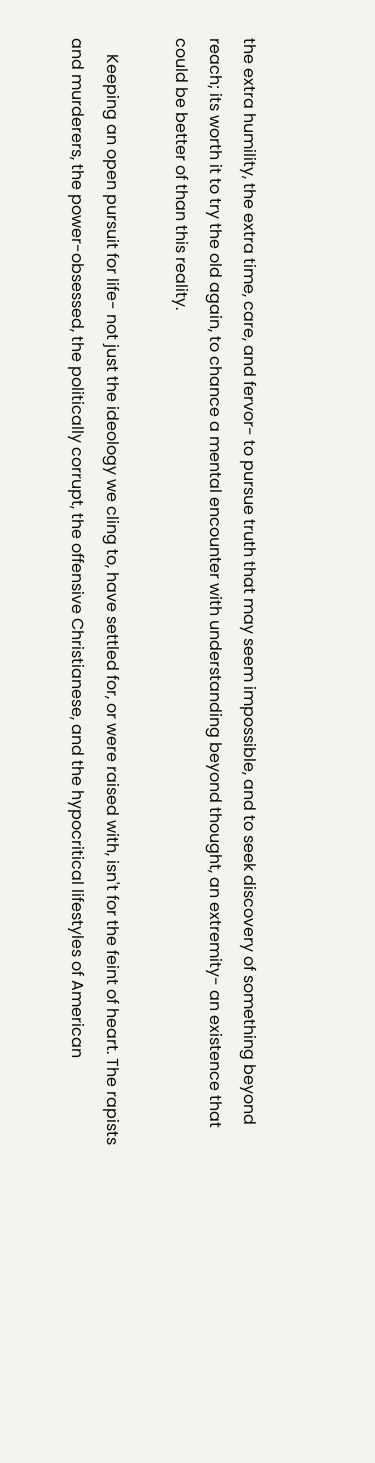the extra humility, the extra time, care, and fervor- to pursue truth that may seem impossible, and to seek discovery of something beyond reach; its worth it to try the old again, to chance a mental encounter with understanding beyond thought, an extremity- an existence that could be better of than this reality.

    Keeping an open pursuit for life- not just the ideology we cling to, have settled for, or were raised with, isn't for the feint of heart. The rapists and murderers, the power-obsessed, the politically corrupt, the offensive Christianese, and the hypocritical lifestyles of American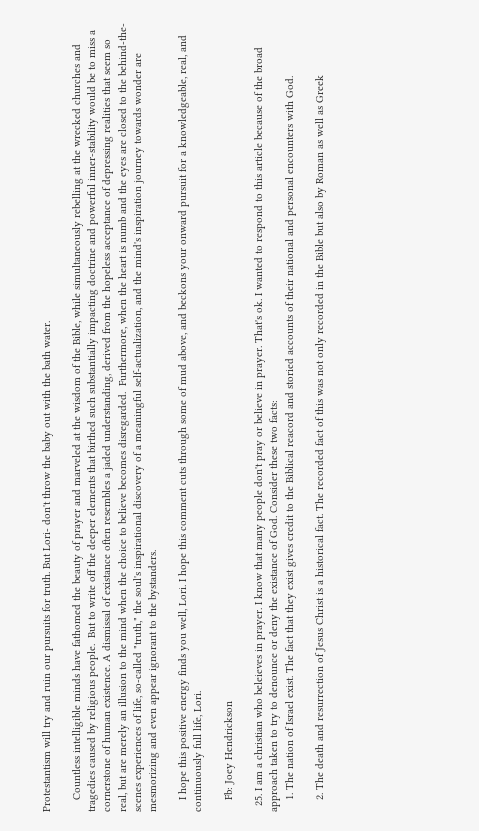Protestantism will try and ruin our pursuits for truth. But Lori- don't throw the baby out with the bath water.

    Countless intelligible minds have fathomed the beauty of prayer and marveled at the wisdom of the Bible, while simultaneously rebelling at the wrecked churches and tragedies caused by religious people.  But to write off the deeper elements that birthed such substantially impacting doctrine and powerful inner-stability would be to miss a cornerstone of human existence. A dismissal of existance often resembles a jaded understanding, derived from the hopeless acceptance of depressing realities that seem so real, but are merely an illusion to the mind when the choice to believe becomes disregarded.  Furthermore, when the heart is numb and the eyes are closed to the behind-the-scenes experiences of life, so-called "truth," the soul's inspirational discovery of a meaningful self-actualization, and the mind's inspiration journey towards wonder are mesmorizing and even appear ignorant to the bystanders.

    I hope this positive energy finds you well, Lori. I hope this comment cuts through some of mud above, and beckons your onward pursuit for a knowledgeable, real, and continuously full life, Lori.

    Fb: Joey Hendrickson

  25. I am a christian who beleieves in prayer. I know that many people don't pray or believe in prayer. That's ok. I wanted to respond to this article because of the broad approach taken to try to denounce or deny the existance of God. Consider these two facts:
    1. The nation of Israel exist. The fact that they exist gives credit to the Biblical reacord and storied accounts of their national and personal encounters with God.

    2. The death and resurrection of Jesus Christ is a historical fact. The recorded fact of this was not only recorded in the Bible but also by Roman as well as Greek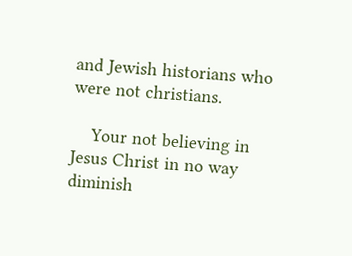and Jewish historians who were not christians.

    Your not believing in Jesus Christ in no way diminish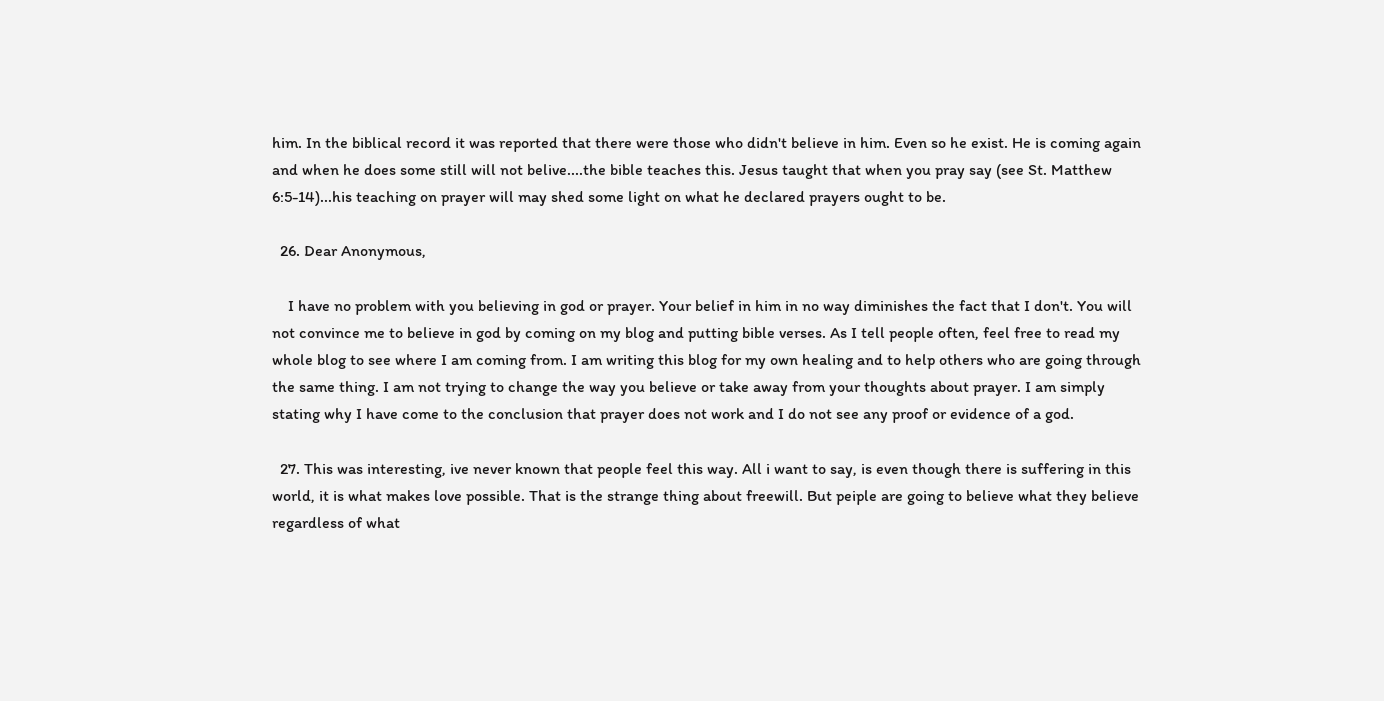him. In the biblical record it was reported that there were those who didn't believe in him. Even so he exist. He is coming again and when he does some still will not belive....the bible teaches this. Jesus taught that when you pray say (see St. Matthew 6:5-14)...his teaching on prayer will may shed some light on what he declared prayers ought to be.

  26. Dear Anonymous,

    I have no problem with you believing in god or prayer. Your belief in him in no way diminishes the fact that I don't. You will not convince me to believe in god by coming on my blog and putting bible verses. As I tell people often, feel free to read my whole blog to see where I am coming from. I am writing this blog for my own healing and to help others who are going through the same thing. I am not trying to change the way you believe or take away from your thoughts about prayer. I am simply stating why I have come to the conclusion that prayer does not work and I do not see any proof or evidence of a god.

  27. This was interesting, ive never known that people feel this way. All i want to say, is even though there is suffering in this world, it is what makes love possible. That is the strange thing about freewill. But peiple are going to believe what they believe regardless of what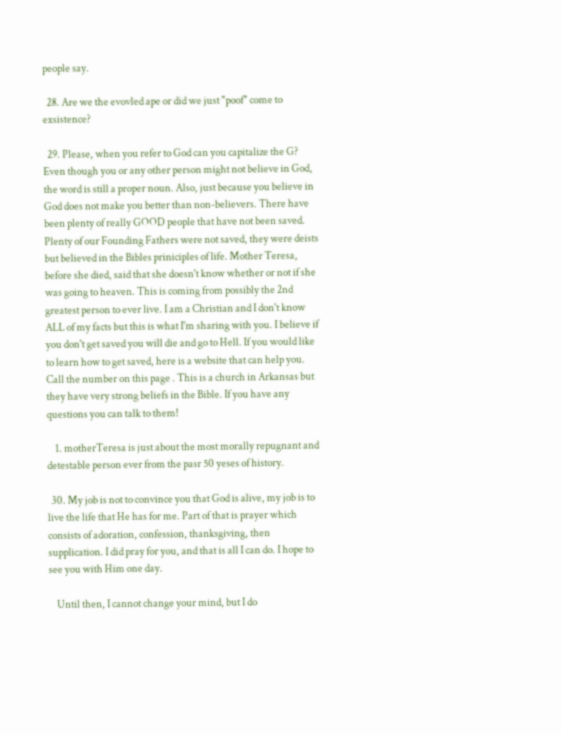people say.

  28. Are we the evovled ape or did we just "poof" come to exsistence?

  29. Please, when you refer to God can you capitalize the G? Even though you or any other person might not believe in God, the word is still a proper noun. Also, just because you believe in God does not make you better than non-believers. There have been plenty of really GOOD people that have not been saved. Plenty of our Founding Fathers were not saved, they were deists but believed in the Bibles priniciples of life. Mother Teresa, before she died, said that she doesn't know whether or not if she was going to heaven. This is coming from possibly the 2nd greatest person to ever live. I am a Christian and I don't know ALL of my facts but this is what I'm sharing with you. I believe if you don't get saved you will die and go to Hell. If you would like to learn how to get saved, here is a website that can help you. Call the number on this page . This is a church in Arkansas but they have very strong beliefs in the Bible. If you have any questions you can talk to them!

    1. motherTeresa is just about the most morally repugnant and detestable person ever from the pasr 50 yeses of history.

  30. My job is not to convince you that God is alive, my job is to live the life that He has for me. Part of that is prayer which consists of adoration, confession, thanksgiving, then supplication. I did pray for you, and that is all I can do. I hope to see you with Him one day.

    Until then, I cannot change your mind, but I do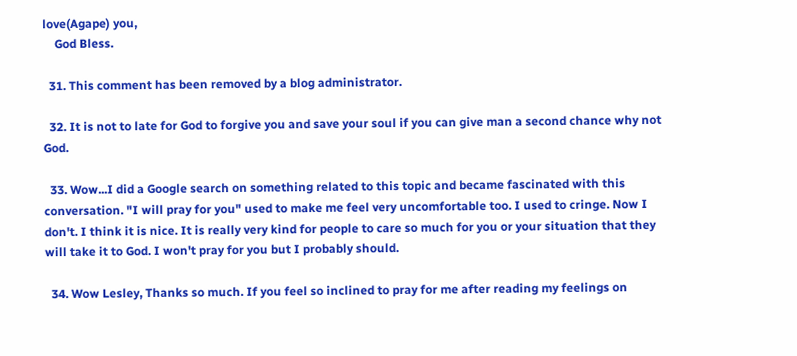love(Agape) you,
    God Bless.

  31. This comment has been removed by a blog administrator.

  32. It is not to late for God to forgive you and save your soul if you can give man a second chance why not God.

  33. Wow...I did a Google search on something related to this topic and became fascinated with this conversation. "I will pray for you" used to make me feel very uncomfortable too. I used to cringe. Now I don't. I think it is nice. It is really very kind for people to care so much for you or your situation that they will take it to God. I won't pray for you but I probably should.

  34. Wow Lesley, Thanks so much. If you feel so inclined to pray for me after reading my feelings on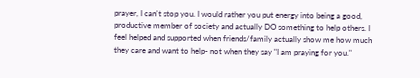prayer, I can't stop you. I would rather you put energy into being a good, productive member of society and actually DO something to help others. I feel helped and supported when friends/family actually show me how much they care and want to help- not when they say "I am praying for you."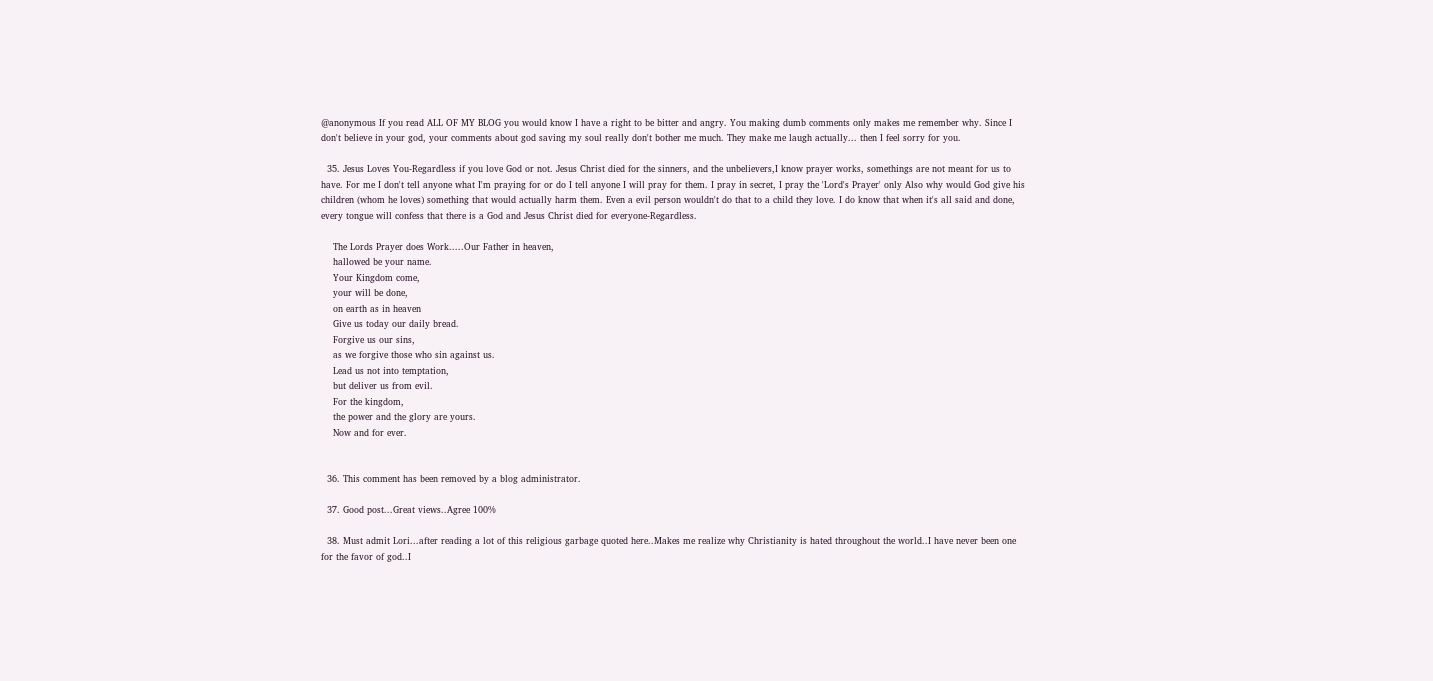@anonymous If you read ALL OF MY BLOG you would know I have a right to be bitter and angry. You making dumb comments only makes me remember why. Since I don't believe in your god, your comments about god saving my soul really don't bother me much. They make me laugh actually... then I feel sorry for you.

  35. Jesus Loves You-Regardless if you love God or not. Jesus Christ died for the sinners, and the unbelievers,I know prayer works, somethings are not meant for us to have. For me I don't tell anyone what I'm praying for or do I tell anyone I will pray for them. I pray in secret, I pray the 'Lord's Prayer' only Also why would God give his children (whom he loves) something that would actually harm them. Even a evil person wouldn't do that to a child they love. I do know that when it's all said and done, every tongue will confess that there is a God and Jesus Christ died for everyone-Regardless.

    The Lords Prayer does Work.....Our Father in heaven,
    hallowed be your name.
    Your Kingdom come,
    your will be done,
    on earth as in heaven
    Give us today our daily bread.
    Forgive us our sins,
    as we forgive those who sin against us.
    Lead us not into temptation,
    but deliver us from evil.
    For the kingdom,
    the power and the glory are yours.
    Now and for ever.


  36. This comment has been removed by a blog administrator.

  37. Good post...Great views..Agree 100%

  38. Must admit Lori...after reading a lot of this religious garbage quoted here..Makes me realize why Christianity is hated throughout the world..I have never been one for the favor of god..I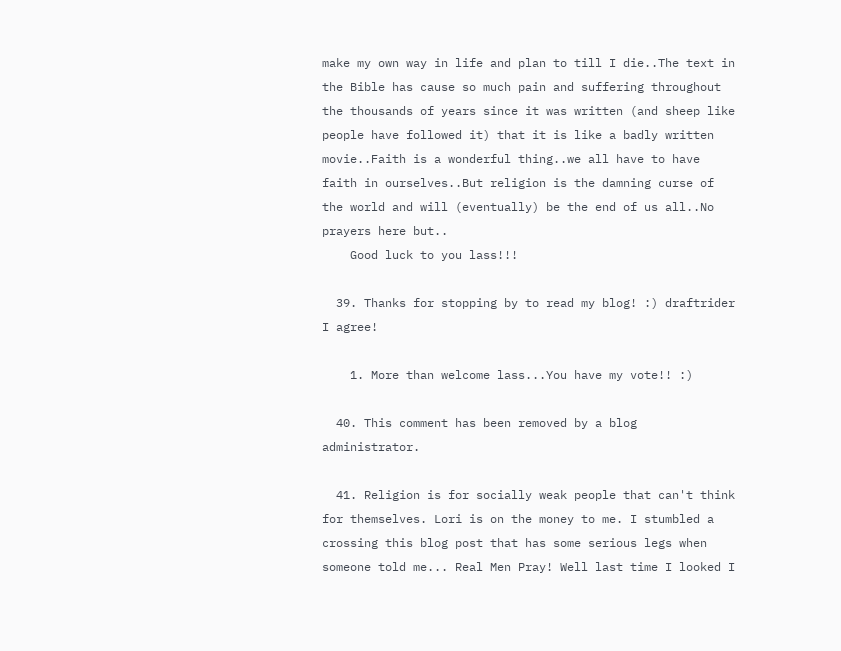make my own way in life and plan to till I die..The text in the Bible has cause so much pain and suffering throughout the thousands of years since it was written (and sheep like people have followed it) that it is like a badly written movie..Faith is a wonderful thing..we all have to have faith in ourselves..But religion is the damning curse of the world and will (eventually) be the end of us all..No prayers here but..
    Good luck to you lass!!!

  39. Thanks for stopping by to read my blog! :) draftrider I agree!

    1. More than welcome lass...You have my vote!! :)

  40. This comment has been removed by a blog administrator.

  41. Religion is for socially weak people that can't think for themselves. Lori is on the money to me. I stumbled a crossing this blog post that has some serious legs when someone told me... Real Men Pray! Well last time I looked I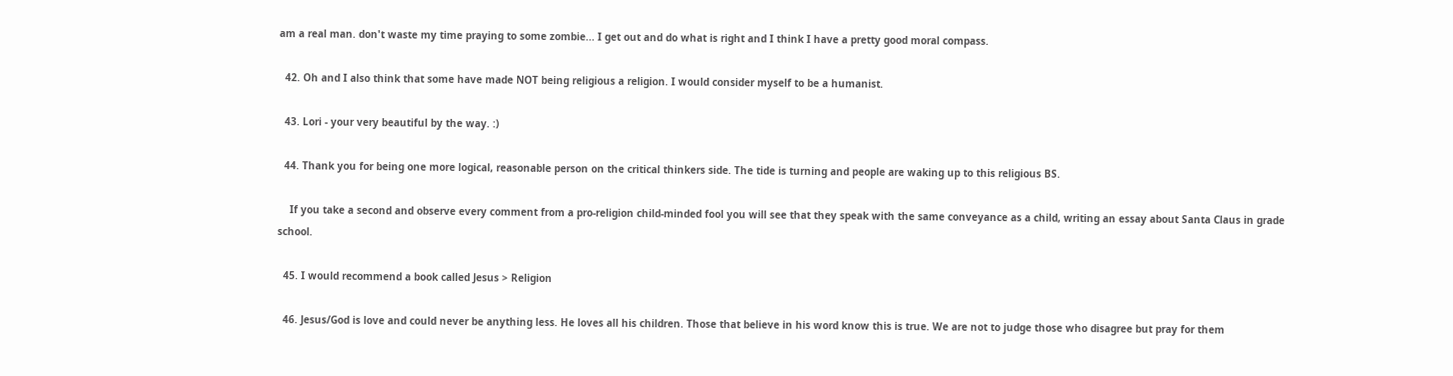am a real man. don't waste my time praying to some zombie... I get out and do what is right and I think I have a pretty good moral compass.

  42. Oh and I also think that some have made NOT being religious a religion. I would consider myself to be a humanist.

  43. Lori - your very beautiful by the way. :)

  44. Thank you for being one more logical, reasonable person on the critical thinkers side. The tide is turning and people are waking up to this religious BS.

    If you take a second and observe every comment from a pro-religion child-minded fool you will see that they speak with the same conveyance as a child, writing an essay about Santa Claus in grade school.

  45. I would recommend a book called Jesus > Religion

  46. Jesus/God is love and could never be anything less. He loves all his children. Those that believe in his word know this is true. We are not to judge those who disagree but pray for them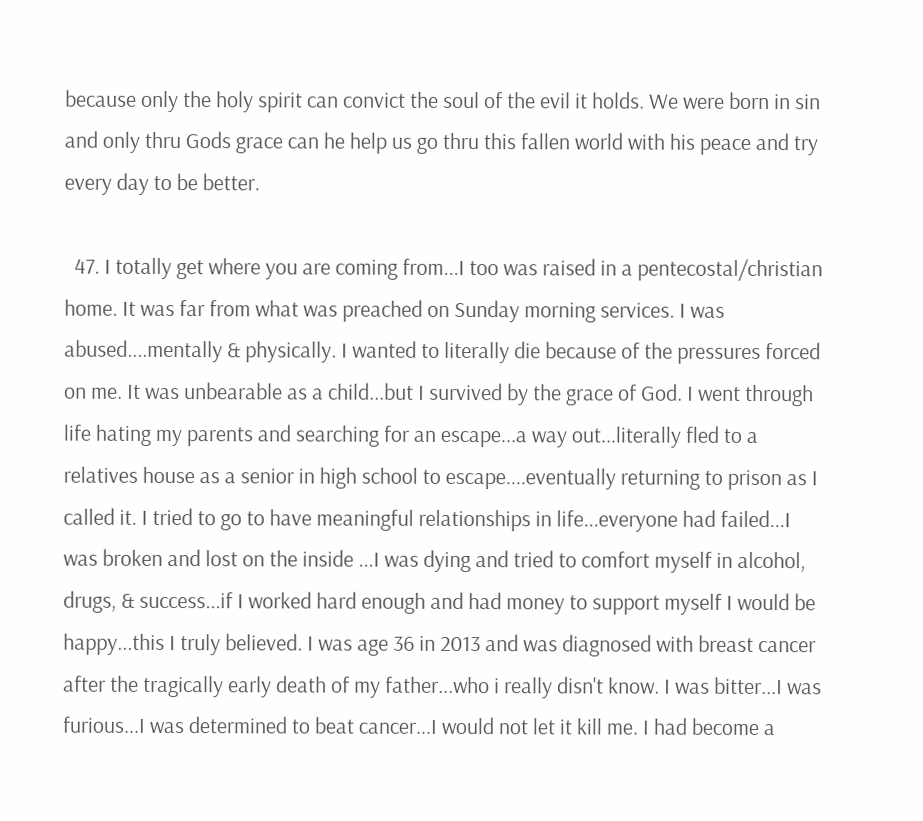because only the holy spirit can convict the soul of the evil it holds. We were born in sin and only thru Gods grace can he help us go thru this fallen world with his peace and try every day to be better.

  47. I totally get where you are coming from...I too was raised in a pentecostal/christian home. It was far from what was preached on Sunday morning services. I was abused....mentally & physically. I wanted to literally die because of the pressures forced on me. It was unbearable as a child...but I survived by the grace of God. I went through life hating my parents and searching for an escape...a way out...literally fled to a relatives house as a senior in high school to escape....eventually returning to prison as I called it. I tried to go to have meaningful relationships in life...everyone had failed...I was broken and lost on the inside ...I was dying and tried to comfort myself in alcohol, drugs, & success...if I worked hard enough and had money to support myself I would be happy...this I truly believed. I was age 36 in 2013 and was diagnosed with breast cancer after the tragically early death of my father...who i really disn't know. I was bitter...I was furious...I was determined to beat cancer...I would not let it kill me. I had become a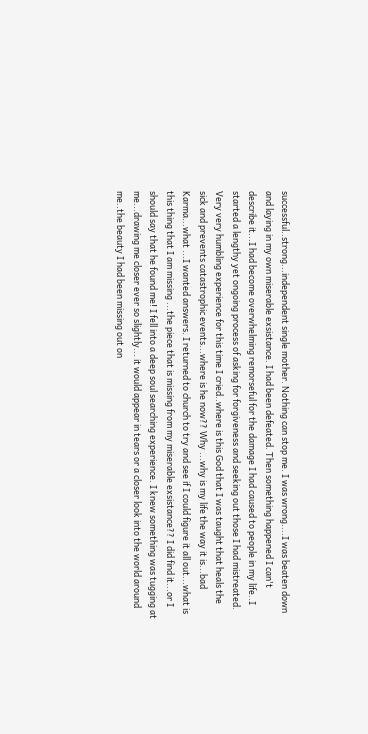successful..strong...independent single mother. Nothing can stop me. I was wrong....I was beaten down and laying in my own miserable exsistance. I had been defeated. Then something happened I can't describe it...I had become overwhelming remorseful for the damage I had caused to people in my life..I started a lengthy yet ongoing process of asking for forgiveness and seeking out those I had mistreated. Very very humbling experience for this time I cried..where is this God that I was taught that heals the sick and prevents catastrophic events...where is he now?? Why ...why is my life the way it is...bad Karma...what ...I wanted answers. I returned to church to try and see if I could figure it all out...what is this thing that I am missing ...the piece that is missing from my miserable exsistance?? I did find it...or I should say that he found me! I fell into a deep soul searching experience. I knew something was tugging at me...drawing me closer ever so slightly... it would appear in tears or a closer look into the world around me..the beauty I had been missing out on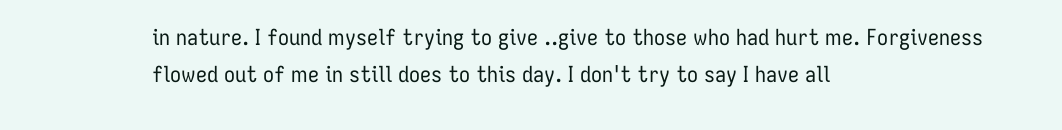in nature. I found myself trying to give ..give to those who had hurt me. Forgiveness flowed out of me in still does to this day. I don't try to say I have all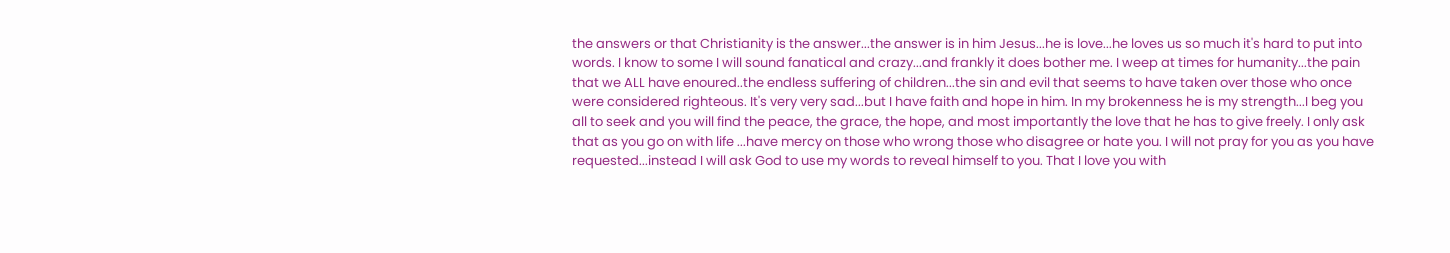the answers or that Christianity is the answer...the answer is in him Jesus...he is love...he loves us so much it's hard to put into words. I know to some I will sound fanatical and crazy...and frankly it does bother me. I weep at times for humanity...the pain that we ALL have enoured..the endless suffering of children...the sin and evil that seems to have taken over those who once were considered righteous. It's very very sad...but I have faith and hope in him. In my brokenness he is my strength...I beg you all to seek and you will find the peace, the grace, the hope, and most importantly the love that he has to give freely. I only ask that as you go on with life ...have mercy on those who wrong those who disagree or hate you. I will not pray for you as you have requested...instead I will ask God to use my words to reveal himself to you. That I love you with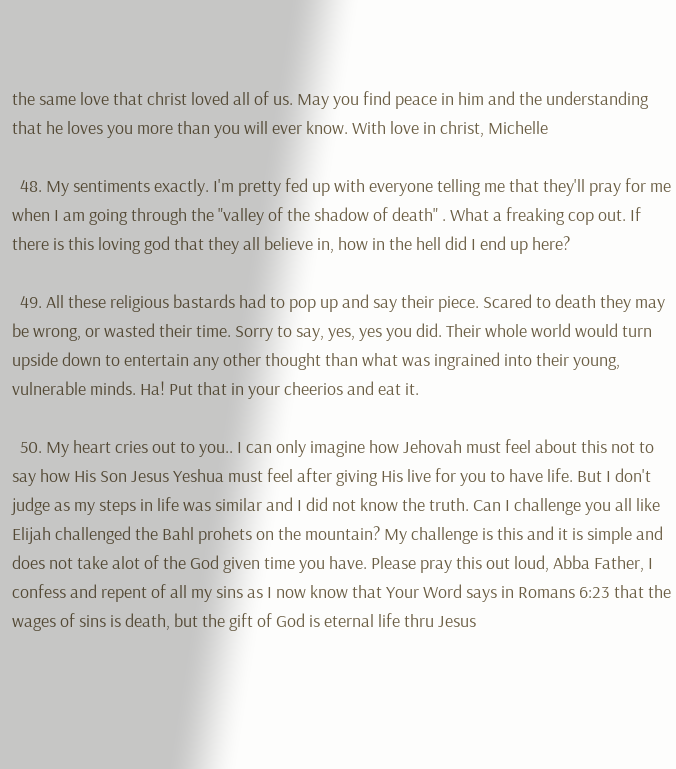the same love that christ loved all of us. May you find peace in him and the understanding that he loves you more than you will ever know. With love in christ, Michelle

  48. My sentiments exactly. I'm pretty fed up with everyone telling me that they'll pray for me when I am going through the "valley of the shadow of death" . What a freaking cop out. If there is this loving god that they all believe in, how in the hell did I end up here?

  49. All these religious bastards had to pop up and say their piece. Scared to death they may be wrong, or wasted their time. Sorry to say, yes, yes you did. Their whole world would turn upside down to entertain any other thought than what was ingrained into their young, vulnerable minds. Ha! Put that in your cheerios and eat it.

  50. My heart cries out to you.. I can only imagine how Jehovah must feel about this not to say how His Son Jesus Yeshua must feel after giving His live for you to have life. But I don't judge as my steps in life was similar and I did not know the truth. Can I challenge you all like Elijah challenged the Bahl prohets on the mountain? My challenge is this and it is simple and does not take alot of the God given time you have. Please pray this out loud, Abba Father, I confess and repent of all my sins as I now know that Your Word says in Romans 6:23 that the wages of sins is death, but the gift of God is eternal life thru Jesus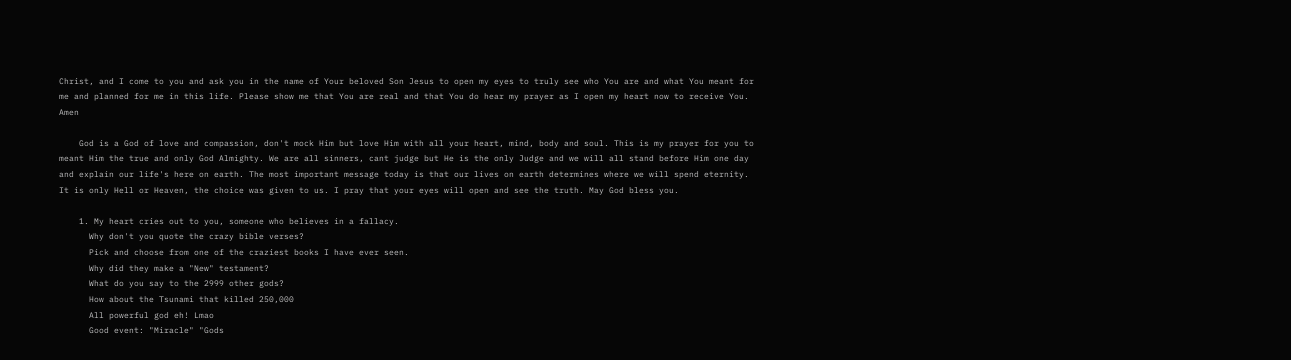Christ, and I come to you and ask you in the name of Your beloved Son Jesus to open my eyes to truly see who You are and what You meant for me and planned for me in this life. Please show me that You are real and that You do hear my prayer as I open my heart now to receive You. Amen

    God is a God of love and compassion, don't mock Him but love Him with all your heart, mind, body and soul. This is my prayer for you to meant Him the true and only God Almighty. We are all sinners, cant judge but He is the only Judge and we will all stand before Him one day and explain our life's here on earth. The most important message today is that our lives on earth determines where we will spend eternity. It is only Hell or Heaven, the choice was given to us. I pray that your eyes will open and see the truth. May God bless you.

    1. My heart cries out to you, someone who believes in a fallacy.
      Why don't you quote the crazy bible verses?
      Pick and choose from one of the craziest books I have ever seen.
      Why did they make a "New" testament?
      What do you say to the 2999 other gods?
      How about the Tsunami that killed 250,000
      All powerful god eh! Lmao
      Good event: "Miracle" "Gods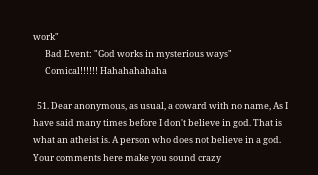work"
      Bad Event: "God works in mysterious ways"
      Comical!!!!!! Hahahahahaha

  51. Dear anonymous, as usual, a coward with no name, As I have said many times before I don't believe in god. That is what an atheist is. A person who does not believe in a god. Your comments here make you sound crazy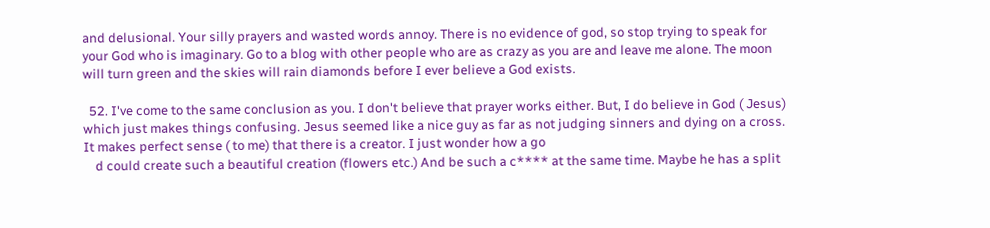and delusional. Your silly prayers and wasted words annoy. There is no evidence of god, so stop trying to speak for your God who is imaginary. Go to a blog with other people who are as crazy as you are and leave me alone. The moon will turn green and the skies will rain diamonds before I ever believe a God exists.

  52. I've come to the same conclusion as you. I don't believe that prayer works either. But, I do believe in God ( Jesus) which just makes things confusing. Jesus seemed like a nice guy as far as not judging sinners and dying on a cross. It makes perfect sense ( to me) that there is a creator. I just wonder how a go
    d could create such a beautiful creation (flowers etc.) And be such a c**** at the same time. Maybe he has a split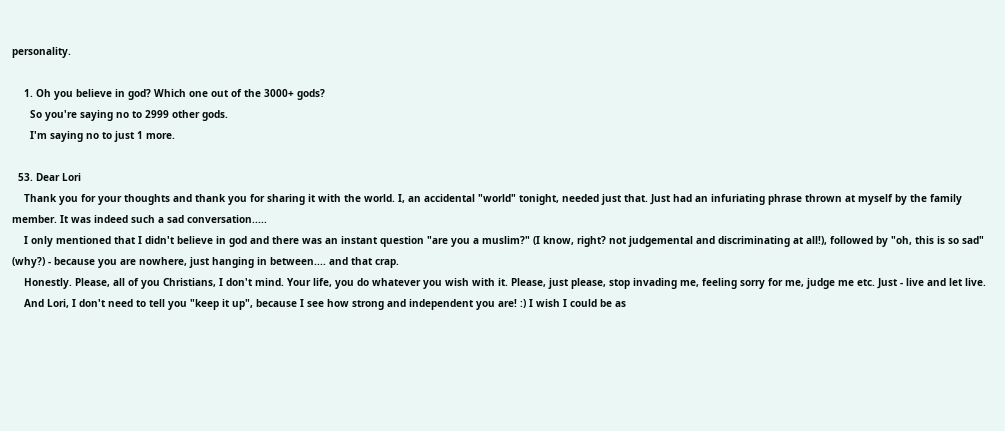personality.

    1. Oh you believe in god? Which one out of the 3000+ gods?
      So you're saying no to 2999 other gods.
      I'm saying no to just 1 more.

  53. Dear Lori
    Thank you for your thoughts and thank you for sharing it with the world. I, an accidental "world" tonight, needed just that. Just had an infuriating phrase thrown at myself by the family member. It was indeed such a sad conversation.....
    I only mentioned that I didn't believe in god and there was an instant question "are you a muslim?" (I know, right? not judgemental and discriminating at all!), followed by "oh, this is so sad" (why?) - because you are nowhere, just hanging in between.... and that crap.
    Honestly. Please, all of you Christians, I don't mind. Your life, you do whatever you wish with it. Please, just please, stop invading me, feeling sorry for me, judge me etc. Just - live and let live.
    And Lori, I don't need to tell you "keep it up", because I see how strong and independent you are! :) I wish I could be as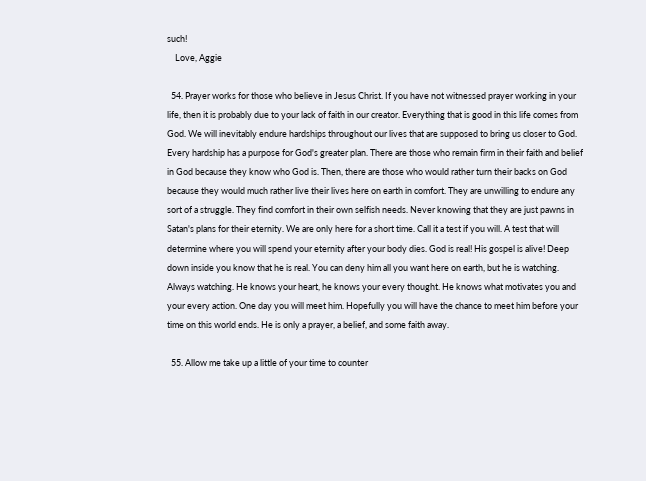such!
    Love, Aggie

  54. Prayer works for those who believe in Jesus Christ. If you have not witnessed prayer working in your life, then it is probably due to your lack of faith in our creator. Everything that is good in this life comes from God. We will inevitably endure hardships throughout our lives that are supposed to bring us closer to God. Every hardship has a purpose for God's greater plan. There are those who remain firm in their faith and belief in God because they know who God is. Then, there are those who would rather turn their backs on God because they would much rather live their lives here on earth in comfort. They are unwilling to endure any sort of a struggle. They find comfort in their own selfish needs. Never knowing that they are just pawns in Satan's plans for their eternity. We are only here for a short time. Call it a test if you will. A test that will determine where you will spend your eternity after your body dies. God is real! His gospel is alive! Deep down inside you know that he is real. You can deny him all you want here on earth, but he is watching. Always watching. He knows your heart, he knows your every thought. He knows what motivates you and your every action. One day you will meet him. Hopefully you will have the chance to meet him before your time on this world ends. He is only a prayer, a belief, and some faith away.

  55. Allow me take up a little of your time to counter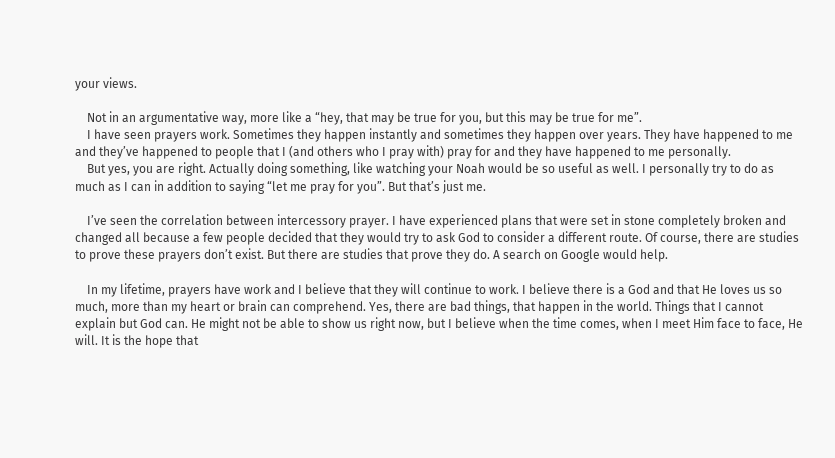your views.

    Not in an argumentative way, more like a “hey, that may be true for you, but this may be true for me”.
    I have seen prayers work. Sometimes they happen instantly and sometimes they happen over years. They have happened to me and they’ve happened to people that I (and others who I pray with) pray for and they have happened to me personally.
    But yes, you are right. Actually doing something, like watching your Noah would be so useful as well. I personally try to do as much as I can in addition to saying “let me pray for you”. But that’s just me.

    I’ve seen the correlation between intercessory prayer. I have experienced plans that were set in stone completely broken and changed all because a few people decided that they would try to ask God to consider a different route. Of course, there are studies to prove these prayers don’t exist. But there are studies that prove they do. A search on Google would help.

    In my lifetime, prayers have work and I believe that they will continue to work. I believe there is a God and that He loves us so much, more than my heart or brain can comprehend. Yes, there are bad things, that happen in the world. Things that I cannot explain but God can. He might not be able to show us right now, but I believe when the time comes, when I meet Him face to face, He will. It is the hope that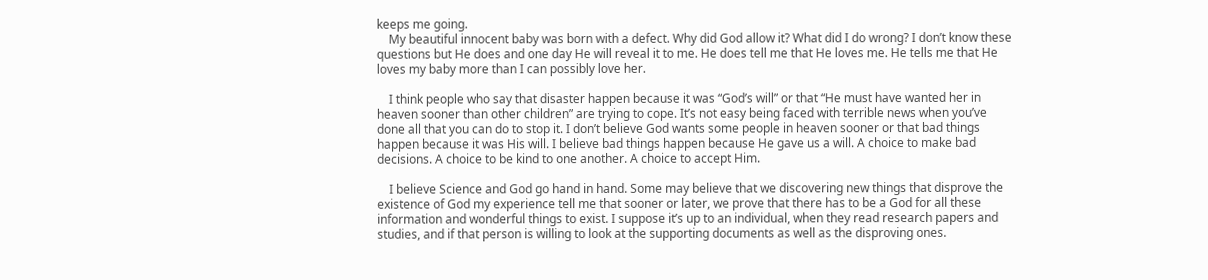keeps me going.
    My beautiful innocent baby was born with a defect. Why did God allow it? What did I do wrong? I don’t know these questions but He does and one day He will reveal it to me. He does tell me that He loves me. He tells me that He loves my baby more than I can possibly love her.

    I think people who say that disaster happen because it was “God’s will” or that “He must have wanted her in heaven sooner than other children” are trying to cope. It’s not easy being faced with terrible news when you’ve done all that you can do to stop it. I don’t believe God wants some people in heaven sooner or that bad things happen because it was His will. I believe bad things happen because He gave us a will. A choice to make bad decisions. A choice to be kind to one another. A choice to accept Him.

    I believe Science and God go hand in hand. Some may believe that we discovering new things that disprove the existence of God my experience tell me that sooner or later, we prove that there has to be a God for all these information and wonderful things to exist. I suppose it’s up to an individual, when they read research papers and studies, and if that person is willing to look at the supporting documents as well as the disproving ones.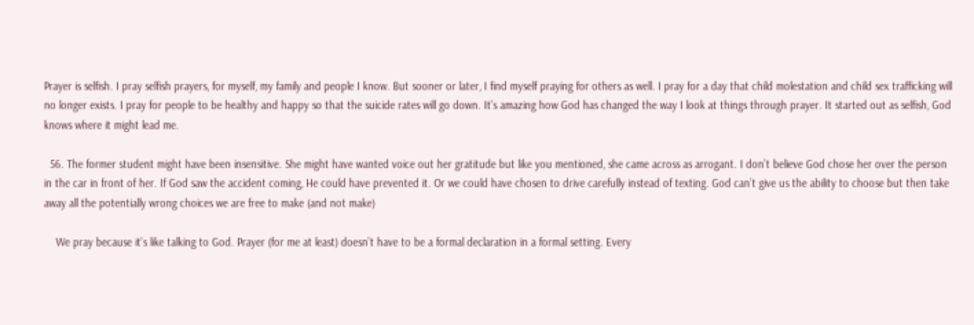Prayer is selfish. I pray selfish prayers, for myself, my family and people I know. But sooner or later, I find myself praying for others as well. I pray for a day that child molestation and child sex trafficking will no longer exists. I pray for people to be healthy and happy so that the suicide rates will go down. It’s amazing how God has changed the way I look at things through prayer. It started out as selfish, God knows where it might lead me.

  56. The former student might have been insensitive. She might have wanted voice out her gratitude but like you mentioned, she came across as arrogant. I don’t believe God chose her over the person in the car in front of her. If God saw the accident coming, He could have prevented it. Or we could have chosen to drive carefully instead of texting. God can’t give us the ability to choose but then take away all the potentially wrong choices we are free to make (and not make)

    We pray because it’s like talking to God. Prayer (for me at least) doesn’t have to be a formal declaration in a formal setting. Every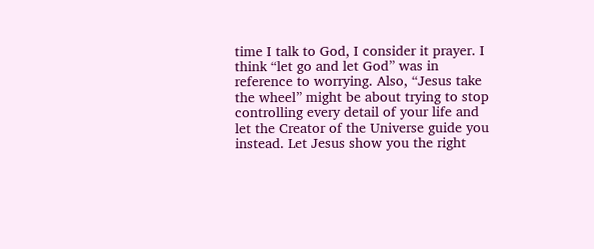time I talk to God, I consider it prayer. I think “let go and let God” was in reference to worrying. Also, “Jesus take the wheel” might be about trying to stop controlling every detail of your life and let the Creator of the Universe guide you instead. Let Jesus show you the right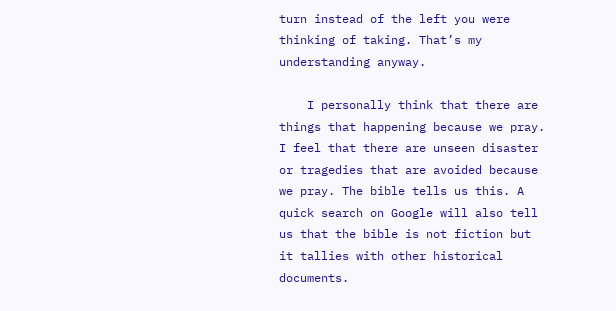turn instead of the left you were thinking of taking. That’s my understanding anyway.

    I personally think that there are things that happening because we pray. I feel that there are unseen disaster or tragedies that are avoided because we pray. The bible tells us this. A quick search on Google will also tell us that the bible is not fiction but it tallies with other historical documents.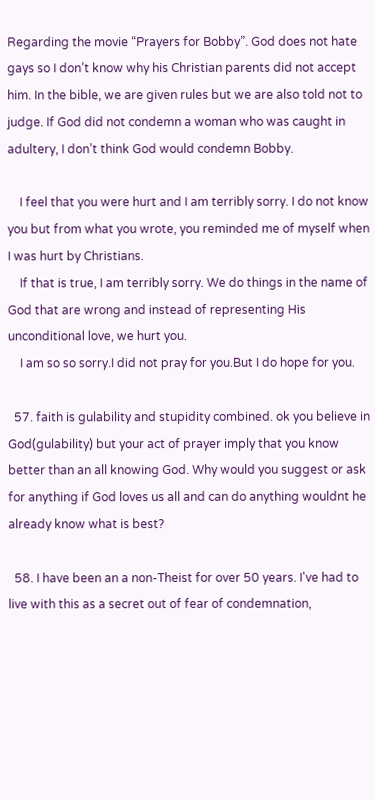Regarding the movie “Prayers for Bobby”. God does not hate gays so I don’t know why his Christian parents did not accept him. In the bible, we are given rules but we are also told not to judge. If God did not condemn a woman who was caught in adultery, I don’t think God would condemn Bobby.

    I feel that you were hurt and I am terribly sorry. I do not know you but from what you wrote, you reminded me of myself when I was hurt by Christians.
    If that is true, I am terribly sorry. We do things in the name of God that are wrong and instead of representing His unconditional love, we hurt you.
    I am so so sorry.I did not pray for you.But I do hope for you.

  57. faith is gulability and stupidity combined. ok you believe in God(gulability) but your act of prayer imply that you know better than an all knowing God. Why would you suggest or ask for anything if God loves us all and can do anything wouldnt he already know what is best?

  58. I have been an a non-Theist for over 50 years. I've had to live with this as a secret out of fear of condemnation,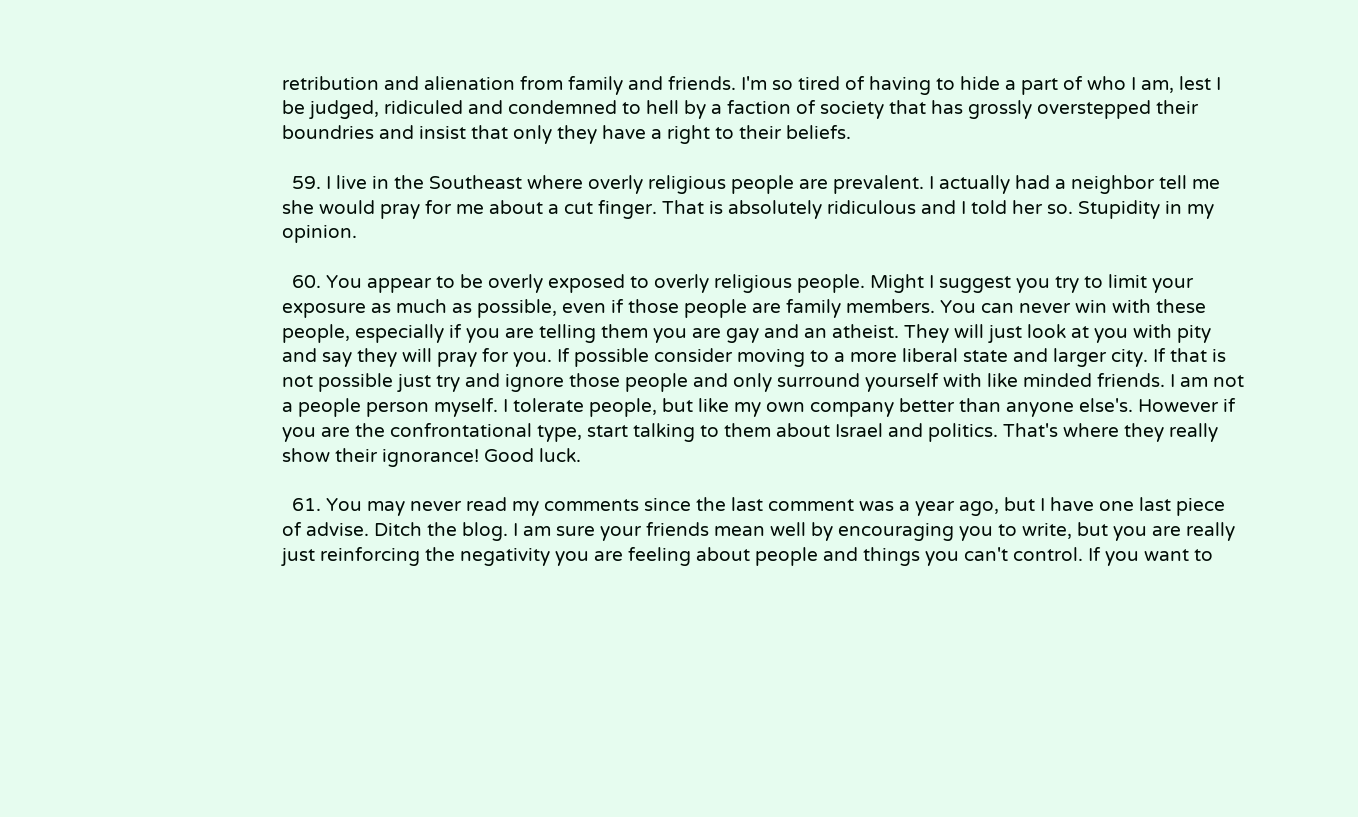retribution and alienation from family and friends. I'm so tired of having to hide a part of who I am, lest I be judged, ridiculed and condemned to hell by a faction of society that has grossly overstepped their boundries and insist that only they have a right to their beliefs.

  59. I live in the Southeast where overly religious people are prevalent. I actually had a neighbor tell me she would pray for me about a cut finger. That is absolutely ridiculous and I told her so. Stupidity in my opinion.

  60. You appear to be overly exposed to overly religious people. Might I suggest you try to limit your exposure as much as possible, even if those people are family members. You can never win with these people, especially if you are telling them you are gay and an atheist. They will just look at you with pity and say they will pray for you. If possible consider moving to a more liberal state and larger city. If that is not possible just try and ignore those people and only surround yourself with like minded friends. I am not a people person myself. I tolerate people, but like my own company better than anyone else's. However if you are the confrontational type, start talking to them about Israel and politics. That's where they really show their ignorance! Good luck.

  61. You may never read my comments since the last comment was a year ago, but I have one last piece of advise. Ditch the blog. I am sure your friends mean well by encouraging you to write, but you are really just reinforcing the negativity you are feeling about people and things you can't control. If you want to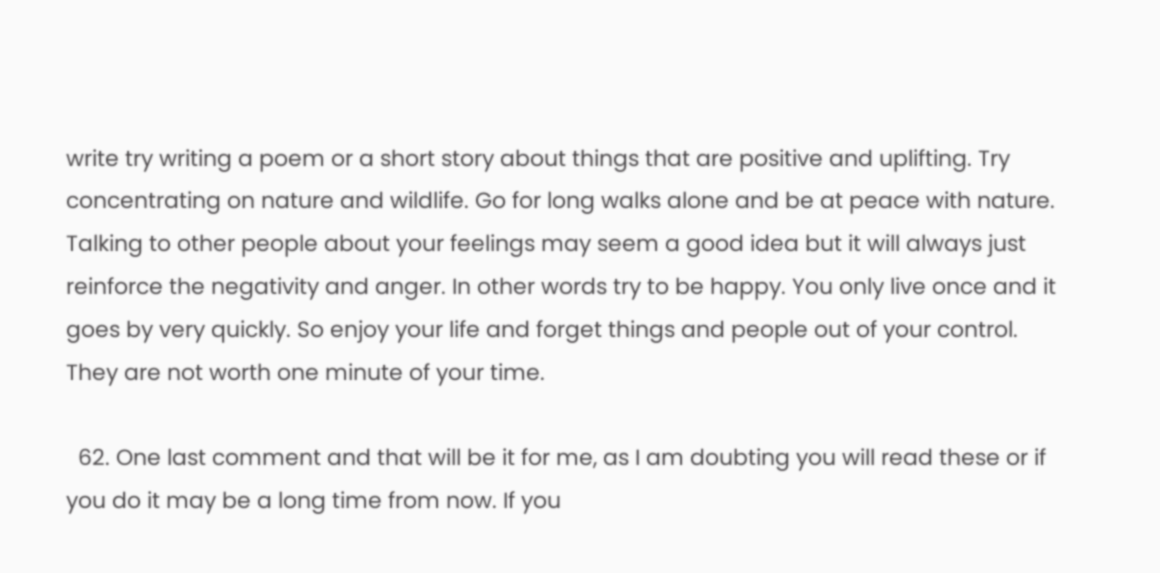write try writing a poem or a short story about things that are positive and uplifting. Try concentrating on nature and wildlife. Go for long walks alone and be at peace with nature. Talking to other people about your feelings may seem a good idea but it will always just reinforce the negativity and anger. In other words try to be happy. You only live once and it goes by very quickly. So enjoy your life and forget things and people out of your control. They are not worth one minute of your time.

  62. One last comment and that will be it for me, as I am doubting you will read these or if you do it may be a long time from now. If you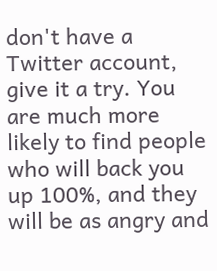don't have a Twitter account, give it a try. You are much more likely to find people who will back you up 100%, and they will be as angry and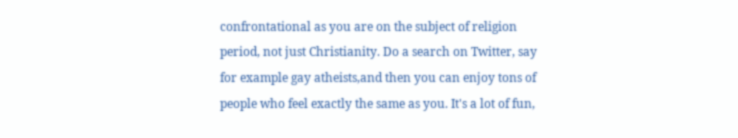confrontational as you are on the subject of religion period, not just Christianity. Do a search on Twitter, say for example gay atheists,and then you can enjoy tons of people who feel exactly the same as you. It's a lot of fun,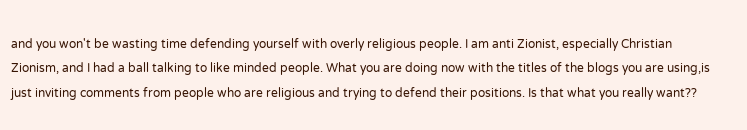and you won't be wasting time defending yourself with overly religious people. I am anti Zionist, especially Christian Zionism, and I had a ball talking to like minded people. What you are doing now with the titles of the blogs you are using,is just inviting comments from people who are religious and trying to defend their positions. Is that what you really want??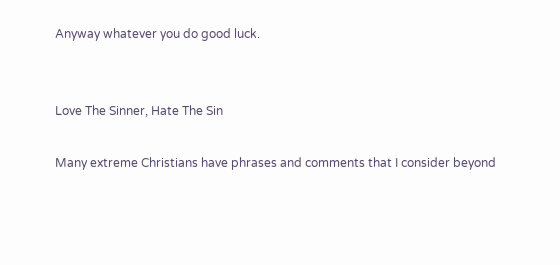Anyway whatever you do good luck.


Love The Sinner, Hate The Sin

Many extreme Christians have phrases and comments that I consider beyond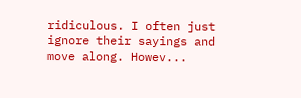ridiculous. I often just ignore their sayings and move along. Howev...